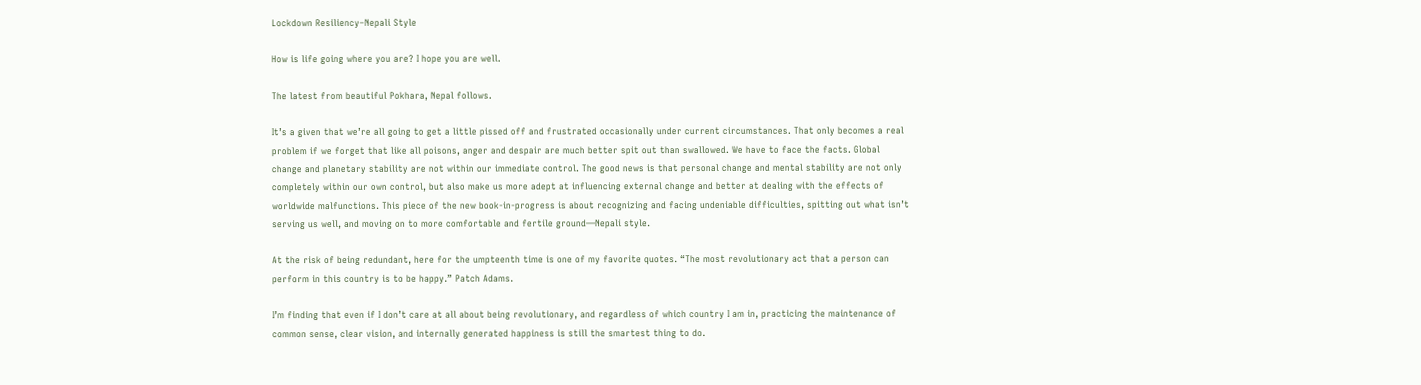Lockdown Resiliency–Nepali Style

How is life going where you are? I hope you are well.

The latest from beautiful Pokhara, Nepal follows.

It’s a given that we’re all going to get a little pissed off and frustrated occasionally under current circumstances. That only becomes a real problem if we forget that like all poisons, anger and despair are much better spit out than swallowed. We have to face the facts. Global change and planetary stability are not within our immediate control. The good news is that personal change and mental stability are not only completely within our own control, but also make us more adept at influencing external change and better at dealing with the effects of worldwide malfunctions. This piece of the new book-in-progress is about recognizing and facing undeniable difficulties, spitting out what isn’t serving us well, and moving on to more comfortable and fertile ground—Nepali style.

At the risk of being redundant, here for the umpteenth time is one of my favorite quotes. “The most revolutionary act that a person can perform in this country is to be happy.” Patch Adams.

I’m finding that even if I don’t care at all about being revolutionary, and regardless of which country I am in, practicing the maintenance of common sense, clear vision, and internally generated happiness is still the smartest thing to do.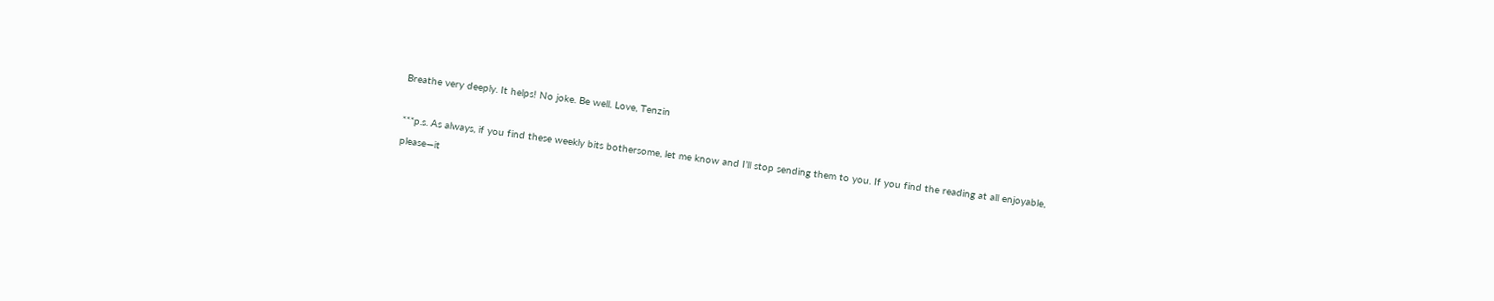Breathe very deeply. It helps! No joke. Be well. Love, Tenzin

***p.s. As always, if you find these weekly bits bothersome, let me know and I’ll stop sending them to you. If you find the reading at all enjoyable, please—it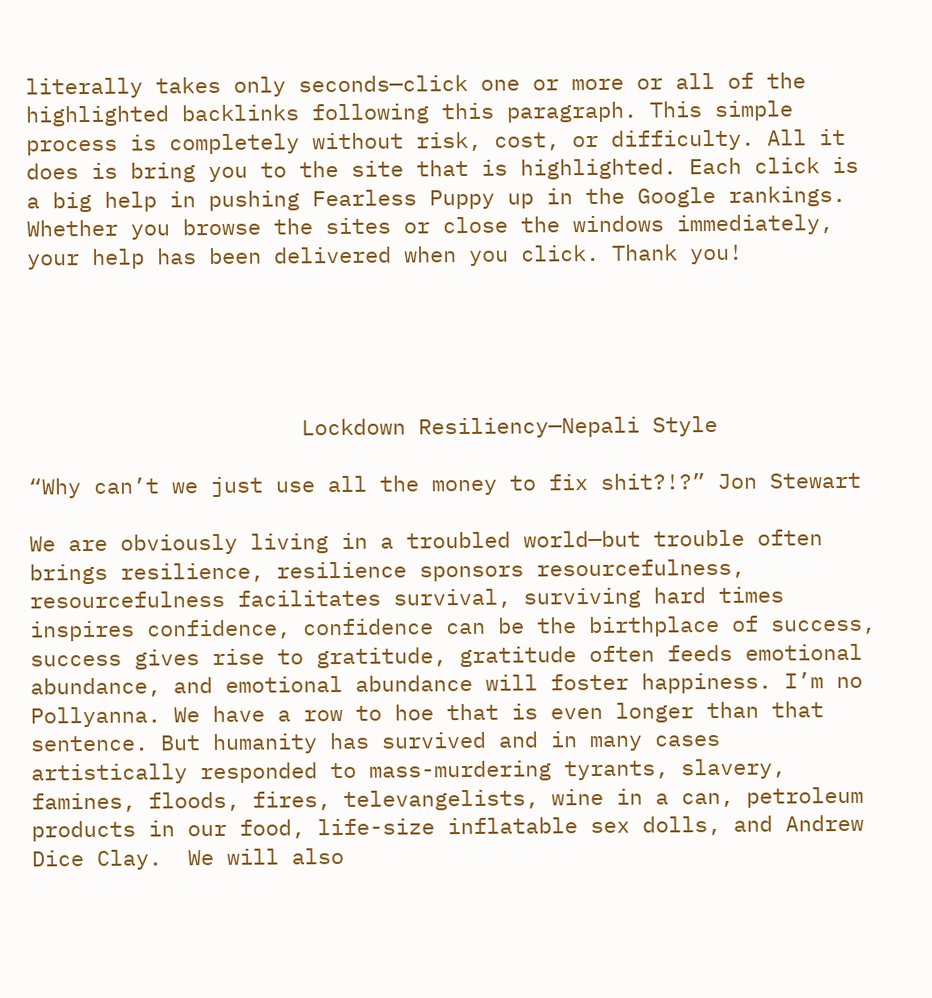literally takes only seconds—click one or more or all of the highlighted backlinks following this paragraph. This simple process is completely without risk, cost, or difficulty. All it does is bring you to the site that is highlighted. Each click is a big help in pushing Fearless Puppy up in the Google rankings. Whether you browse the sites or close the windows immediately, your help has been delivered when you click. Thank you!





                     Lockdown Resiliency—Nepali Style

“Why can’t we just use all the money to fix shit?!?” Jon Stewart

We are obviously living in a troubled world—but trouble often brings resilience, resilience sponsors resourcefulness, resourcefulness facilitates survival, surviving hard times inspires confidence, confidence can be the birthplace of success, success gives rise to gratitude, gratitude often feeds emotional abundance, and emotional abundance will foster happiness. I’m no Pollyanna. We have a row to hoe that is even longer than that sentence. But humanity has survived and in many cases artistically responded to mass-murdering tyrants, slavery, famines, floods, fires, televangelists, wine in a can, petroleum products in our food, life-size inflatable sex dolls, and Andrew Dice Clay.  We will also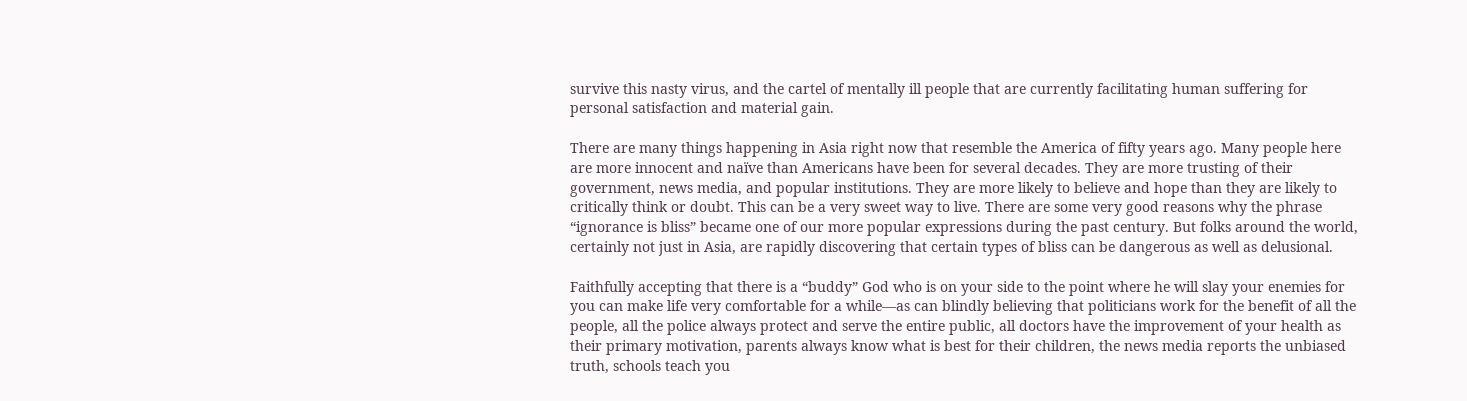survive this nasty virus, and the cartel of mentally ill people that are currently facilitating human suffering for personal satisfaction and material gain.

There are many things happening in Asia right now that resemble the America of fifty years ago. Many people here are more innocent and naïve than Americans have been for several decades. They are more trusting of their government, news media, and popular institutions. They are more likely to believe and hope than they are likely to critically think or doubt. This can be a very sweet way to live. There are some very good reasons why the phrase  “ignorance is bliss” became one of our more popular expressions during the past century. But folks around the world, certainly not just in Asia, are rapidly discovering that certain types of bliss can be dangerous as well as delusional.

Faithfully accepting that there is a “buddy” God who is on your side to the point where he will slay your enemies for you can make life very comfortable for a while—as can blindly believing that politicians work for the benefit of all the people, all the police always protect and serve the entire public, all doctors have the improvement of your health as their primary motivation, parents always know what is best for their children, the news media reports the unbiased truth, schools teach you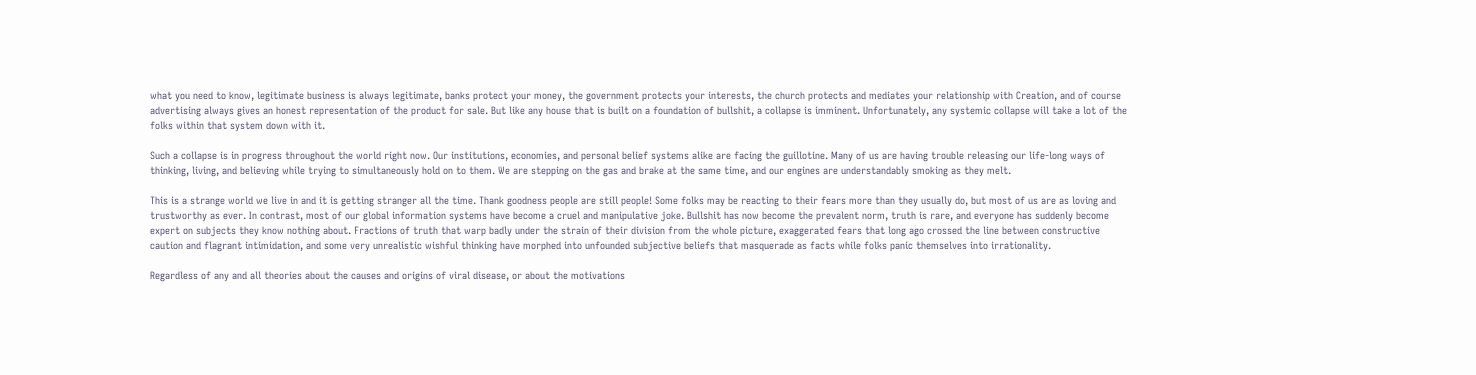what you need to know, legitimate business is always legitimate, banks protect your money, the government protects your interests, the church protects and mediates your relationship with Creation, and of course advertising always gives an honest representation of the product for sale. But like any house that is built on a foundation of bullshit, a collapse is imminent. Unfortunately, any systemic collapse will take a lot of the folks within that system down with it.

Such a collapse is in progress throughout the world right now. Our institutions, economies, and personal belief systems alike are facing the guillotine. Many of us are having trouble releasing our life-long ways of thinking, living, and believing while trying to simultaneously hold on to them. We are stepping on the gas and brake at the same time, and our engines are understandably smoking as they melt.

This is a strange world we live in and it is getting stranger all the time. Thank goodness people are still people! Some folks may be reacting to their fears more than they usually do, but most of us are as loving and trustworthy as ever. In contrast, most of our global information systems have become a cruel and manipulative joke. Bullshit has now become the prevalent norm, truth is rare, and everyone has suddenly become expert on subjects they know nothing about. Fractions of truth that warp badly under the strain of their division from the whole picture, exaggerated fears that long ago crossed the line between constructive caution and flagrant intimidation, and some very unrealistic wishful thinking have morphed into unfounded subjective beliefs that masquerade as facts while folks panic themselves into irrationality.

Regardless of any and all theories about the causes and origins of viral disease, or about the motivations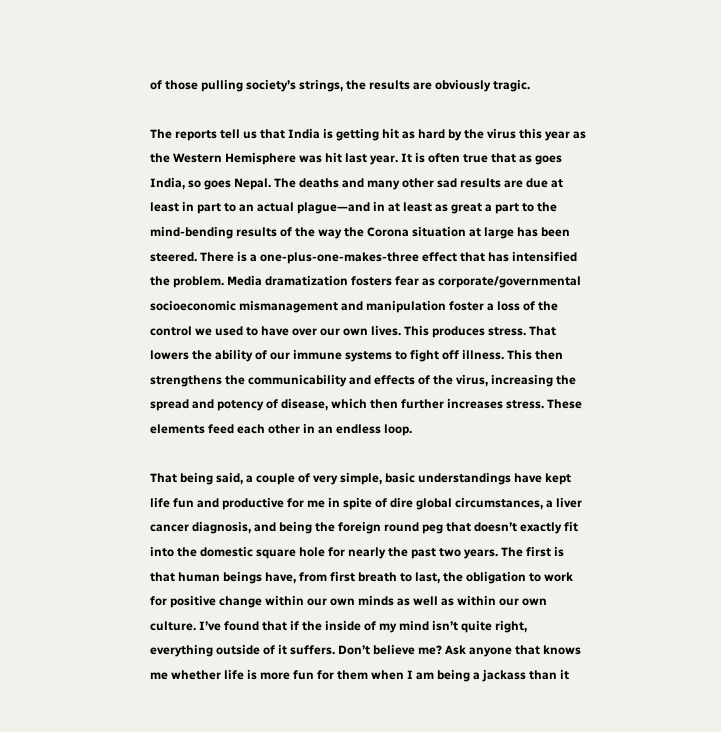of those pulling society’s strings, the results are obviously tragic.

The reports tell us that India is getting hit as hard by the virus this year as the Western Hemisphere was hit last year. It is often true that as goes India, so goes Nepal. The deaths and many other sad results are due at least in part to an actual plague—and in at least as great a part to the mind-bending results of the way the Corona situation at large has been steered. There is a one-plus-one-makes-three effect that has intensified the problem. Media dramatization fosters fear as corporate/governmental socioeconomic mismanagement and manipulation foster a loss of the control we used to have over our own lives. This produces stress. That lowers the ability of our immune systems to fight off illness. This then strengthens the communicability and effects of the virus, increasing the spread and potency of disease, which then further increases stress. These elements feed each other in an endless loop.

That being said, a couple of very simple, basic understandings have kept life fun and productive for me in spite of dire global circumstances, a liver cancer diagnosis, and being the foreign round peg that doesn’t exactly fit into the domestic square hole for nearly the past two years. The first is that human beings have, from first breath to last, the obligation to work for positive change within our own minds as well as within our own culture. I’ve found that if the inside of my mind isn’t quite right, everything outside of it suffers. Don’t believe me? Ask anyone that knows me whether life is more fun for them when I am being a jackass than it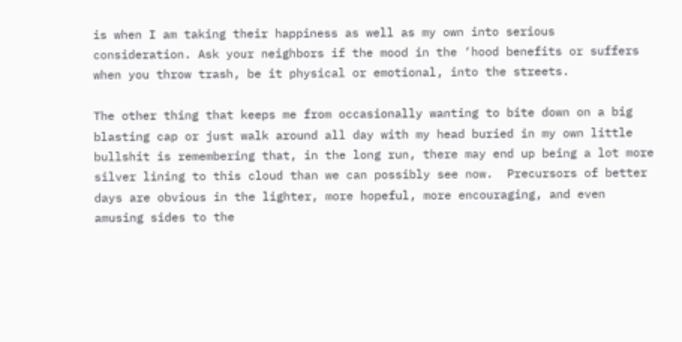is when I am taking their happiness as well as my own into serious consideration. Ask your neighbors if the mood in the ‘hood benefits or suffers when you throw trash, be it physical or emotional, into the streets.

The other thing that keeps me from occasionally wanting to bite down on a big blasting cap or just walk around all day with my head buried in my own little bullshit is remembering that, in the long run, there may end up being a lot more silver lining to this cloud than we can possibly see now.  Precursors of better days are obvious in the lighter, more hopeful, more encouraging, and even amusing sides to the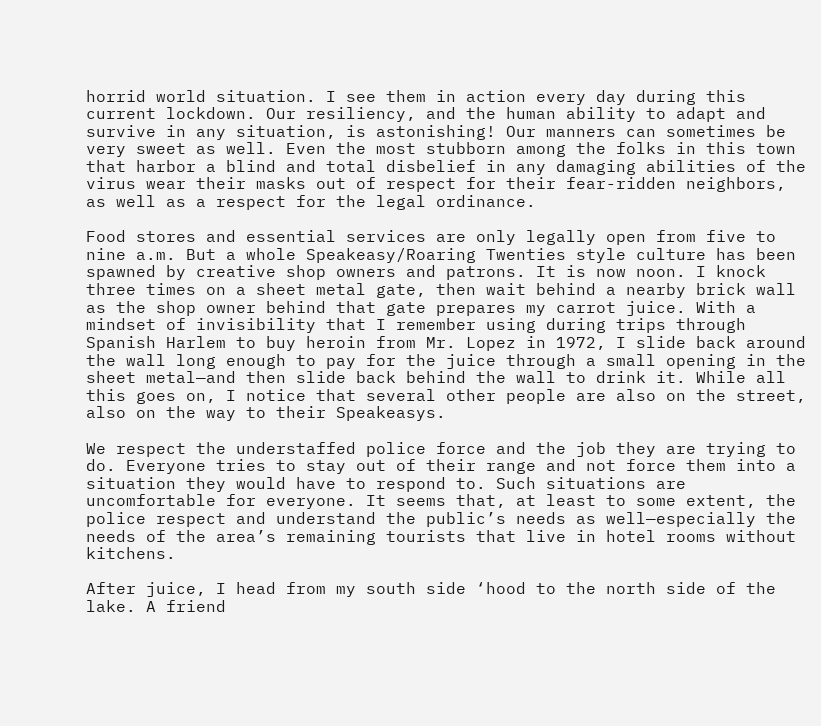horrid world situation. I see them in action every day during this current lockdown. Our resiliency, and the human ability to adapt and survive in any situation, is astonishing! Our manners can sometimes be very sweet as well. Even the most stubborn among the folks in this town that harbor a blind and total disbelief in any damaging abilities of the virus wear their masks out of respect for their fear-ridden neighbors, as well as a respect for the legal ordinance.

Food stores and essential services are only legally open from five to nine a.m. But a whole Speakeasy/Roaring Twenties style culture has been spawned by creative shop owners and patrons. It is now noon. I knock three times on a sheet metal gate, then wait behind a nearby brick wall as the shop owner behind that gate prepares my carrot juice. With a mindset of invisibility that I remember using during trips through Spanish Harlem to buy heroin from Mr. Lopez in 1972, I slide back around the wall long enough to pay for the juice through a small opening in the sheet metal—and then slide back behind the wall to drink it. While all this goes on, I notice that several other people are also on the street, also on the way to their Speakeasys.

We respect the understaffed police force and the job they are trying to do. Everyone tries to stay out of their range and not force them into a situation they would have to respond to. Such situations are uncomfortable for everyone. It seems that, at least to some extent, the police respect and understand the public’s needs as well—especially the needs of the area’s remaining tourists that live in hotel rooms without kitchens.

After juice, I head from my south side ‘hood to the north side of the lake. A friend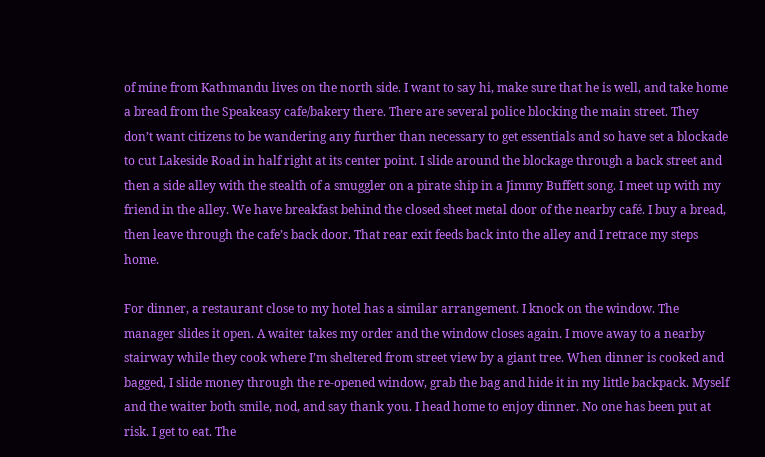of mine from Kathmandu lives on the north side. I want to say hi, make sure that he is well, and take home a bread from the Speakeasy cafe/bakery there. There are several police blocking the main street. They don’t want citizens to be wandering any further than necessary to get essentials and so have set a blockade to cut Lakeside Road in half right at its center point. I slide around the blockage through a back street and then a side alley with the stealth of a smuggler on a pirate ship in a Jimmy Buffett song. I meet up with my friend in the alley. We have breakfast behind the closed sheet metal door of the nearby café. I buy a bread, then leave through the cafe’s back door. That rear exit feeds back into the alley and I retrace my steps home.

For dinner, a restaurant close to my hotel has a similar arrangement. I knock on the window. The manager slides it open. A waiter takes my order and the window closes again. I move away to a nearby stairway while they cook where I’m sheltered from street view by a giant tree. When dinner is cooked and bagged, I slide money through the re-opened window, grab the bag and hide it in my little backpack. Myself and the waiter both smile, nod, and say thank you. I head home to enjoy dinner. No one has been put at risk. I get to eat. The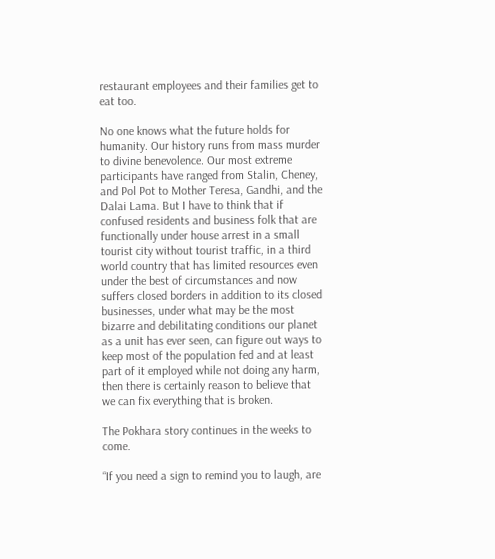restaurant employees and their families get to eat too.

No one knows what the future holds for humanity. Our history runs from mass murder to divine benevolence. Our most extreme participants have ranged from Stalin, Cheney, and Pol Pot to Mother Teresa, Gandhi, and the Dalai Lama. But I have to think that if confused residents and business folk that are functionally under house arrest in a small tourist city without tourist traffic, in a third world country that has limited resources even under the best of circumstances and now suffers closed borders in addition to its closed businesses, under what may be the most bizarre and debilitating conditions our planet as a unit has ever seen, can figure out ways to keep most of the population fed and at least part of it employed while not doing any harm, then there is certainly reason to believe that we can fix everything that is broken.

The Pokhara story continues in the weeks to come.

“If you need a sign to remind you to laugh, are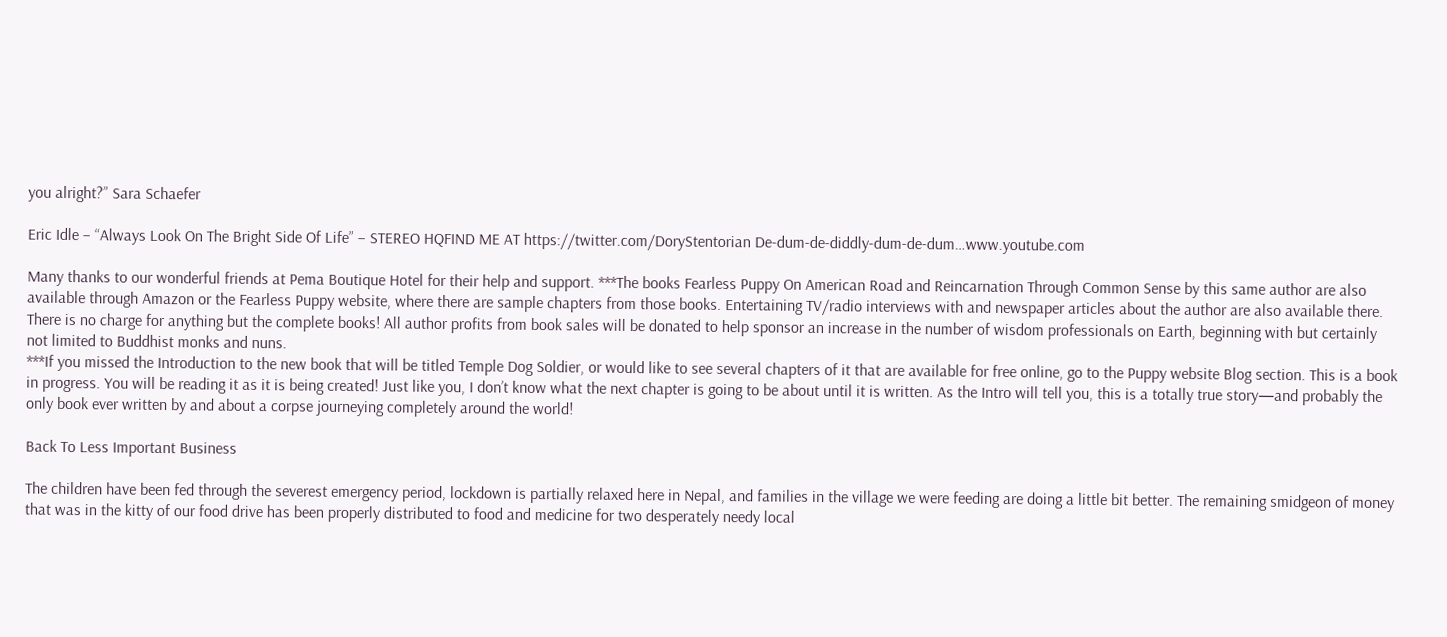you alright?” Sara Schaefer

Eric Idle – “Always Look On The Bright Side Of Life” – STEREO HQFIND ME AT https://twitter.com/DoryStentorian De-dum-de-diddly-dum-de-dum…www.youtube.com

Many thanks to our wonderful friends at Pema Boutique Hotel for their help and support. ***The books Fearless Puppy On American Road and Reincarnation Through Common Sense by this same author are also available through Amazon or the Fearless Puppy website, where there are sample chapters from those books. Entertaining TV/radio interviews with and newspaper articles about the author are also available there. There is no charge for anything but the complete books! All author profits from book sales will be donated to help sponsor an increase in the number of wisdom professionals on Earth, beginning with but certainly not limited to Buddhist monks and nuns.
***If you missed the Introduction to the new book that will be titled Temple Dog Soldier, or would like to see several chapters of it that are available for free online, go to the Puppy website Blog section. This is a book in progress. You will be reading it as it is being created! Just like you, I don’t know what the next chapter is going to be about until it is written. As the Intro will tell you, this is a totally true story—and probably the only book ever written by and about a corpse journeying completely around the world!

Back To Less Important Business

The children have been fed through the severest emergency period, lockdown is partially relaxed here in Nepal, and families in the village we were feeding are doing a little bit better. The remaining smidgeon of money that was in the kitty of our food drive has been properly distributed to food and medicine for two desperately needy local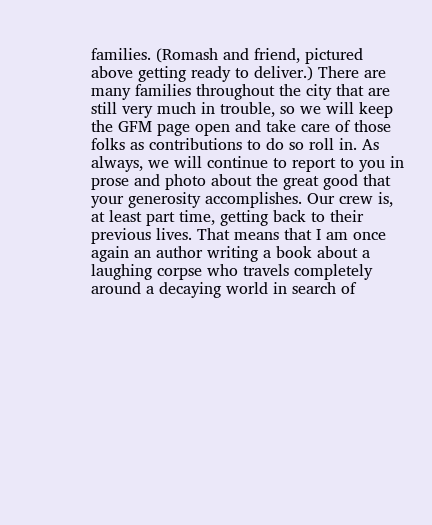families. (Romash and friend, pictured above getting ready to deliver.) There are many families throughout the city that are still very much in trouble, so we will keep the GFM page open and take care of those folks as contributions to do so roll in. As always, we will continue to report to you in prose and photo about the great good that your generosity accomplishes. Our crew is, at least part time, getting back to their previous lives. That means that I am once again an author writing a book about a laughing corpse who travels completely around a decaying world in search of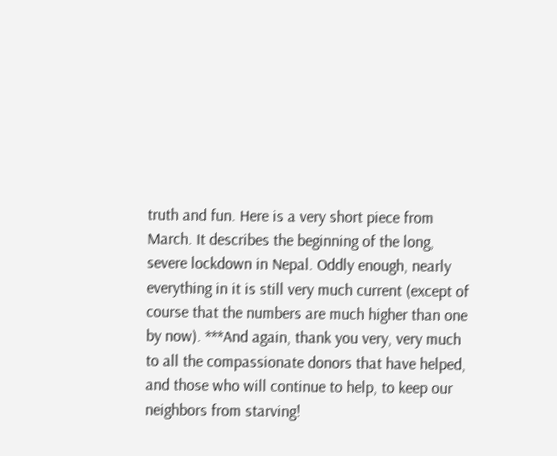truth and fun. Here is a very short piece from March. It describes the beginning of the long, severe lockdown in Nepal. Oddly enough, nearly everything in it is still very much current (except of course that the numbers are much higher than one by now). ***And again, thank you very, very much to all the compassionate donors that have helped, and those who will continue to help, to keep our neighbors from starving!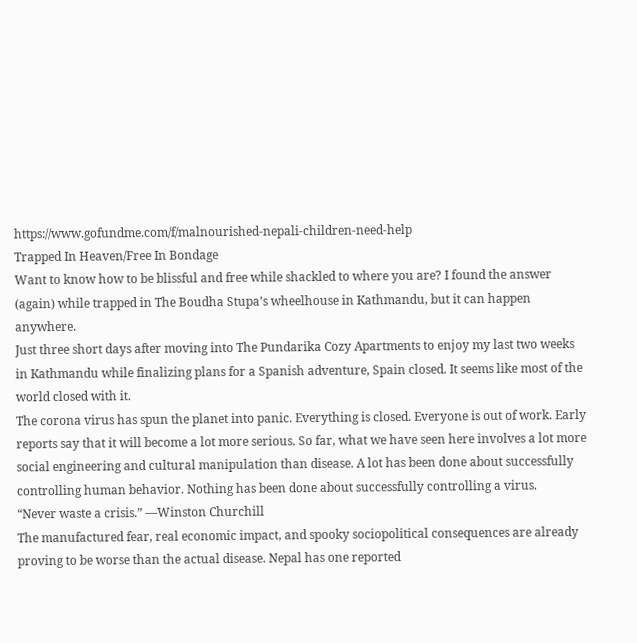https://www.gofundme.com/f/malnourished-nepali-children-need-help
Trapped In Heaven/Free In Bondage
Want to know how to be blissful and free while shackled to where you are? I found the answer (again) while trapped in The Boudha Stupa’s wheelhouse in Kathmandu, but it can happen anywhere.
Just three short days after moving into The Pundarika Cozy Apartments to enjoy my last two weeks in Kathmandu while finalizing plans for a Spanish adventure, Spain closed. It seems like most of the world closed with it.
The corona virus has spun the planet into panic. Everything is closed. Everyone is out of work. Early reports say that it will become a lot more serious. So far, what we have seen here involves a lot more social engineering and cultural manipulation than disease. A lot has been done about successfully controlling human behavior. Nothing has been done about successfully controlling a virus.
“Never waste a crisis.” —Winston Churchill
The manufactured fear, real economic impact, and spooky sociopolitical consequences are already proving to be worse than the actual disease. Nepal has one reported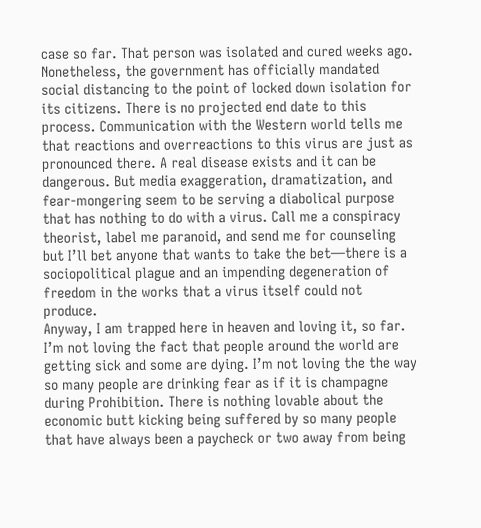case so far. That person was isolated and cured weeks ago. Nonetheless, the government has officially mandated social distancing to the point of locked down isolation for its citizens. There is no projected end date to this process. Communication with the Western world tells me that reactions and overreactions to this virus are just as pronounced there. A real disease exists and it can be dangerous. But media exaggeration, dramatization, and fear-mongering seem to be serving a diabolical purpose that has nothing to do with a virus. Call me a conspiracy theorist, label me paranoid, and send me for counseling but I’ll bet anyone that wants to take the bet—there is a sociopolitical plague and an impending degeneration of freedom in the works that a virus itself could not produce.
Anyway, I am trapped here in heaven and loving it, so far. I’m not loving the fact that people around the world are getting sick and some are dying. I’m not loving the the way so many people are drinking fear as if it is champagne during Prohibition. There is nothing lovable about the economic butt kicking being suffered by so many people that have always been a paycheck or two away from being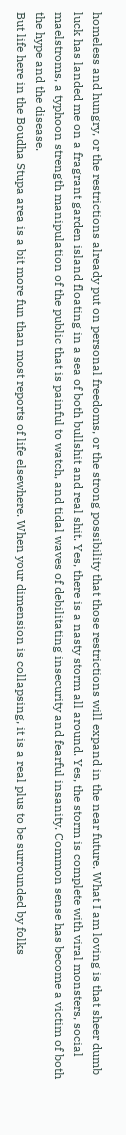homeless and hungry, or the restrictions already put on personal freedoms, or the strong possibility that those restrictions will expand in the near future. What I am loving is that sheer dumb luck has landed me on a fragrant garden island floating in a sea of both bullshit and real shit. Yes, there is a nasty storm all around. Yes, the storm is complete with viral monsters, social maelstroms, a typhoon strength manipulation of the public that is painful to watch, and tidal waves of debilitating insecurity and fearful insanity. Common sense has become a victim of both the hype and the disease.
But life here in the Boudha Stupa area is a bit more fun than most reports of life elsewhere. When your dimension is collapsing, it is a real plus to be surrounded by folks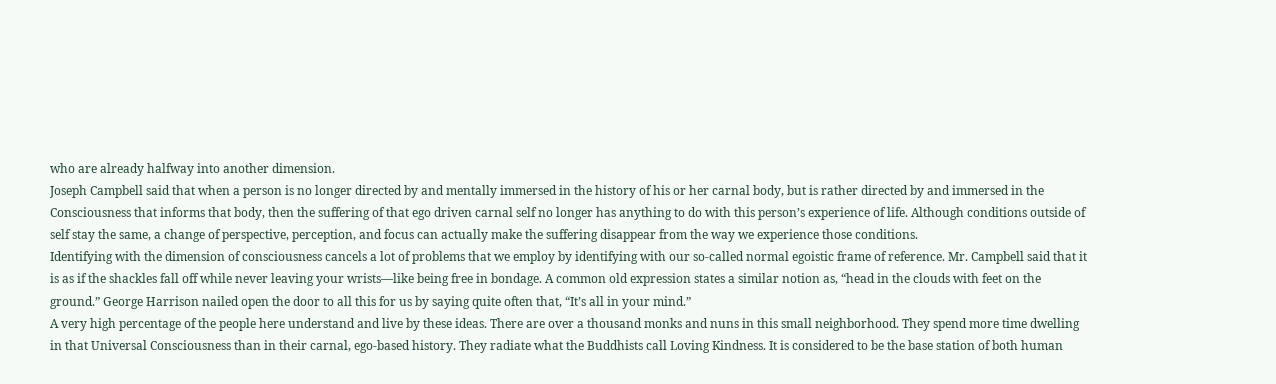who are already halfway into another dimension.
Joseph Campbell said that when a person is no longer directed by and mentally immersed in the history of his or her carnal body, but is rather directed by and immersed in the Consciousness that informs that body, then the suffering of that ego driven carnal self no longer has anything to do with this person’s experience of life. Although conditions outside of self stay the same, a change of perspective, perception, and focus can actually make the suffering disappear from the way we experience those conditions.
Identifying with the dimension of consciousness cancels a lot of problems that we employ by identifying with our so-called normal egoistic frame of reference. Mr. Campbell said that it is as if the shackles fall off while never leaving your wrists—like being free in bondage. A common old expression states a similar notion as, “head in the clouds with feet on the ground.” George Harrison nailed open the door to all this for us by saying quite often that, “It’s all in your mind.”
A very high percentage of the people here understand and live by these ideas. There are over a thousand monks and nuns in this small neighborhood. They spend more time dwelling in that Universal Consciousness than in their carnal, ego-based history. They radiate what the Buddhists call Loving Kindness. It is considered to be the base station of both human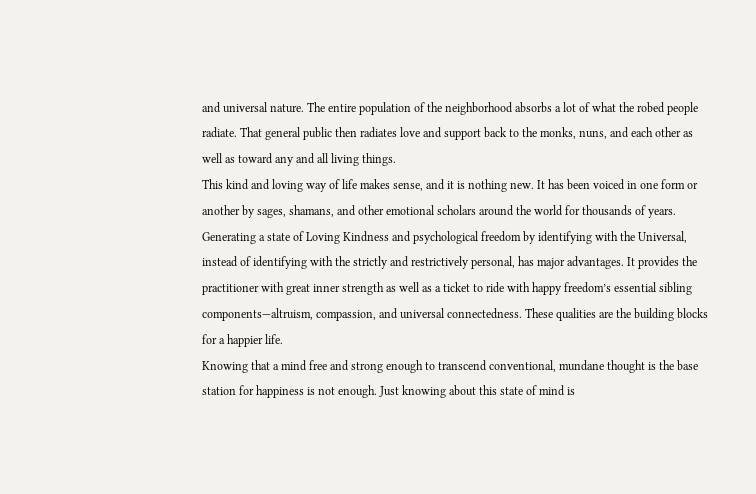and universal nature. The entire population of the neighborhood absorbs a lot of what the robed people radiate. That general public then radiates love and support back to the monks, nuns, and each other as well as toward any and all living things.
This kind and loving way of life makes sense, and it is nothing new. It has been voiced in one form or another by sages, shamans, and other emotional scholars around the world for thousands of years. Generating a state of Loving Kindness and psychological freedom by identifying with the Universal, instead of identifying with the strictly and restrictively personal, has major advantages. It provides the practitioner with great inner strength as well as a ticket to ride with happy freedom’s essential sibling components—altruism, compassion, and universal connectedness. These qualities are the building blocks for a happier life.
Knowing that a mind free and strong enough to transcend conventional, mundane thought is the base station for happiness is not enough. Just knowing about this state of mind is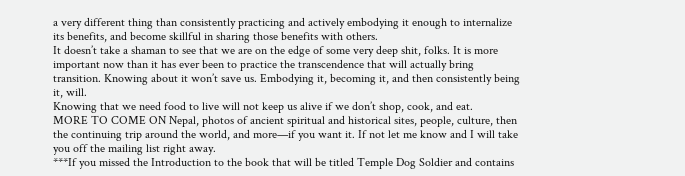a very different thing than consistently practicing and actively embodying it enough to internalize its benefits, and become skillful in sharing those benefits with others.
It doesn’t take a shaman to see that we are on the edge of some very deep shit, folks. It is more important now than it has ever been to practice the transcendence that will actually bring transition. Knowing about it won’t save us. Embodying it, becoming it, and then consistently being it, will.
Knowing that we need food to live will not keep us alive if we don’t shop, cook, and eat.
MORE TO COME ON Nepal, photos of ancient spiritual and historical sites, people, culture, then the continuing trip around the world, and more—if you want it. If not let me know and I will take you off the mailing list right away.
***If you missed the Introduction to the book that will be titled Temple Dog Soldier and contains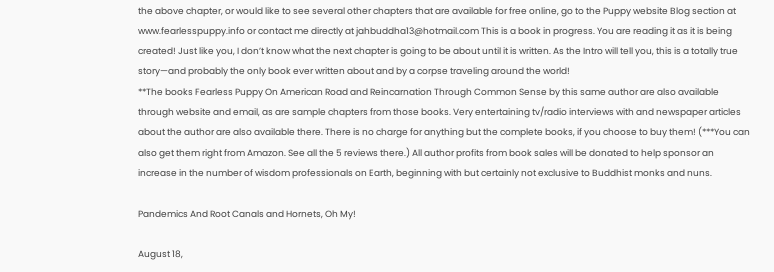the above chapter, or would like to see several other chapters that are available for free online, go to the Puppy website Blog section at www.fearlesspuppy.info or contact me directly at jahbuddha13@hotmail.com This is a book in progress. You are reading it as it is being created! Just like you, I don’t know what the next chapter is going to be about until it is written. As the Intro will tell you, this is a totally true story—and probably the only book ever written about and by a corpse traveling around the world!
**The books Fearless Puppy On American Road and Reincarnation Through Common Sense by this same author are also available through website and email, as are sample chapters from those books. Very entertaining tv/radio interviews with and newspaper articles about the author are also available there. There is no charge for anything but the complete books, if you choose to buy them! (***You can also get them right from Amazon. See all the 5 reviews there.) All author profits from book sales will be donated to help sponsor an increase in the number of wisdom professionals on Earth, beginning with but certainly not exclusive to Buddhist monks and nuns.

Pandemics And Root Canals and Hornets, Oh My!

August 18,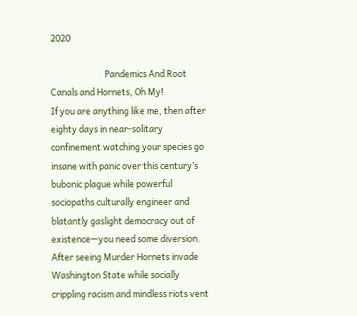2020

                           Pandemics And Root Canals and Hornets, Oh My!
If you are anything like me, then after eighty days in near-solitary confinement watching your species go insane with panic over this century’s bubonic plague while powerful sociopaths culturally engineer and blatantly gaslight democracy out of existence—you need some diversion. After seeing Murder Hornets invade Washington State while socially crippling racism and mindless riots vent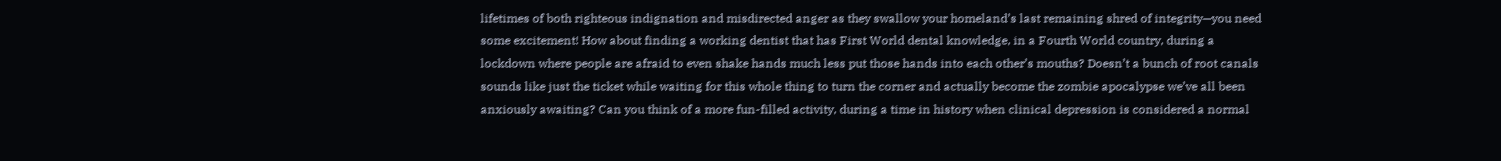lifetimes of both righteous indignation and misdirected anger as they swallow your homeland’s last remaining shred of integrity—you need some excitement! How about finding a working dentist that has First World dental knowledge, in a Fourth World country, during a lockdown where people are afraid to even shake hands much less put those hands into each other’s mouths? Doesn’t a bunch of root canals sounds like just the ticket while waiting for this whole thing to turn the corner and actually become the zombie apocalypse we’ve all been anxiously awaiting? Can you think of a more fun-filled activity, during a time in history when clinical depression is considered a normal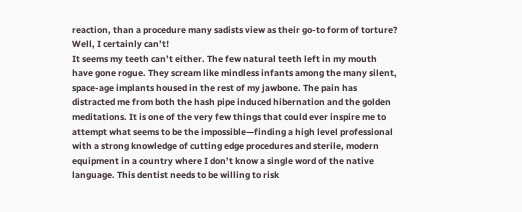reaction, than a procedure many sadists view as their go-to form of torture? Well, I certainly can’t!
It seems my teeth can’t either. The few natural teeth left in my mouth have gone rogue. They scream like mindless infants among the many silent, space-age implants housed in the rest of my jawbone. The pain has distracted me from both the hash pipe induced hibernation and the golden meditations. It is one of the very few things that could ever inspire me to attempt what seems to be the impossible—finding a high level professional with a strong knowledge of cutting edge procedures and sterile, modern equipment in a country where I don’t know a single word of the native language. This dentist needs to be willing to risk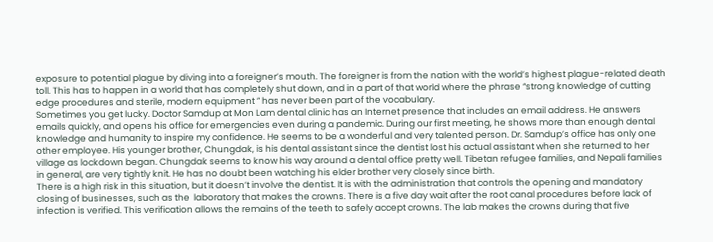exposure to potential plague by diving into a foreigner’s mouth. The foreigner is from the nation with the world’s highest plague-related death toll. This has to happen in a world that has completely shut down, and in a part of that world where the phrase “strong knowledge of cutting edge procedures and sterile, modern equipment ” has never been part of the vocabulary.
Sometimes you get lucky. Doctor Samdup at Mon Lam dental clinic has an Internet presence that includes an email address. He answers emails quickly, and opens his office for emergencies even during a pandemic. During our first meeting, he shows more than enough dental knowledge and humanity to inspire my confidence. He seems to be a wonderful and very talented person. Dr. Samdup’s office has only one other employee. His younger brother, Chungdak, is his dental assistant since the dentist lost his actual assistant when she returned to her village as lockdown began. Chungdak seems to know his way around a dental office pretty well. Tibetan refugee families, and Nepali families in general, are very tightly knit. He has no doubt been watching his elder brother very closely since birth.
There is a high risk in this situation, but it doesn’t involve the dentist. It is with the administration that controls the opening and mandatory closing of businesses, such as the  laboratory that makes the crowns. There is a five day wait after the root canal procedures before lack of infection is verified. This verification allows the remains of the teeth to safely accept crowns. The lab makes the crowns during that five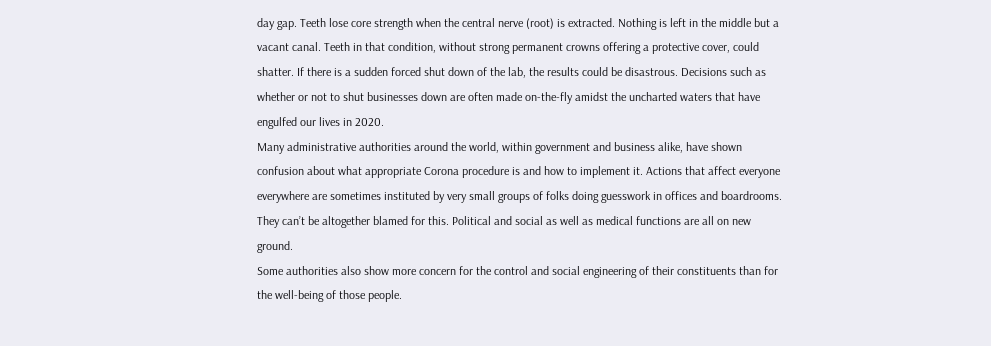day gap. Teeth lose core strength when the central nerve (root) is extracted. Nothing is left in the middle but a vacant canal. Teeth in that condition, without strong permanent crowns offering a protective cover, could shatter. If there is a sudden forced shut down of the lab, the results could be disastrous. Decisions such as whether or not to shut businesses down are often made on-the-fly amidst the uncharted waters that have engulfed our lives in 2020.
Many administrative authorities around the world, within government and business alike, have shown confusion about what appropriate Corona procedure is and how to implement it. Actions that affect everyone everywhere are sometimes instituted by very small groups of folks doing guesswork in offices and boardrooms. They can’t be altogether blamed for this. Political and social as well as medical functions are all on new ground.
Some authorities also show more concern for the control and social engineering of their constituents than for the well-being of those people.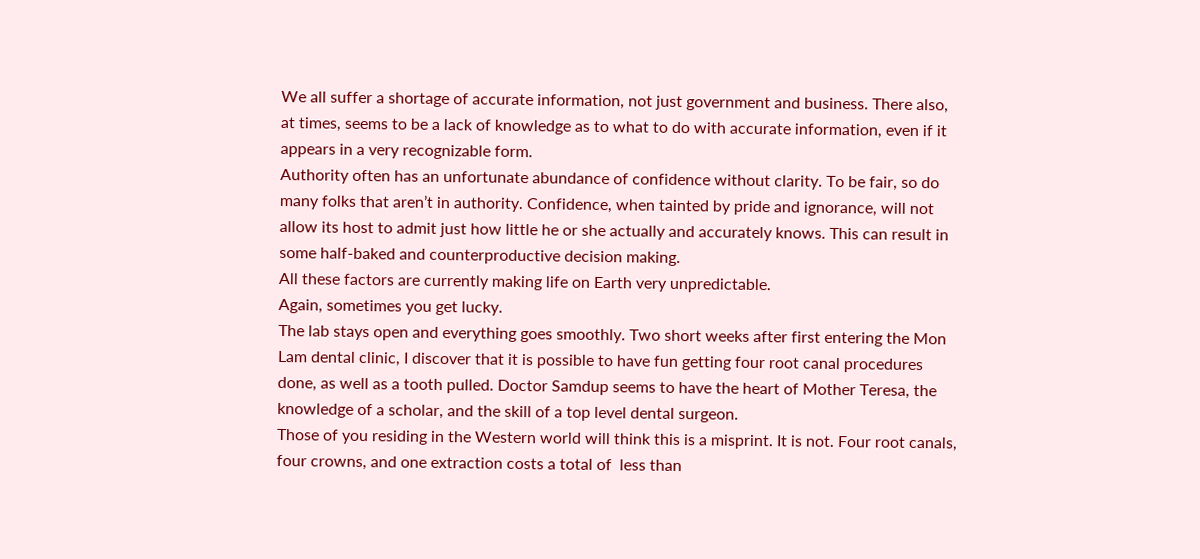We all suffer a shortage of accurate information, not just government and business. There also, at times, seems to be a lack of knowledge as to what to do with accurate information, even if it appears in a very recognizable form.
Authority often has an unfortunate abundance of confidence without clarity. To be fair, so do many folks that aren’t in authority. Confidence, when tainted by pride and ignorance, will not allow its host to admit just how little he or she actually and accurately knows. This can result in some half-baked and counterproductive decision making.
All these factors are currently making life on Earth very unpredictable.
Again, sometimes you get lucky.
The lab stays open and everything goes smoothly. Two short weeks after first entering the Mon Lam dental clinic, I discover that it is possible to have fun getting four root canal procedures done, as well as a tooth pulled. Doctor Samdup seems to have the heart of Mother Teresa, the knowledge of a scholar, and the skill of a top level dental surgeon.
Those of you residing in the Western world will think this is a misprint. It is not. Four root canals, four crowns, and one extraction costs a total of  less than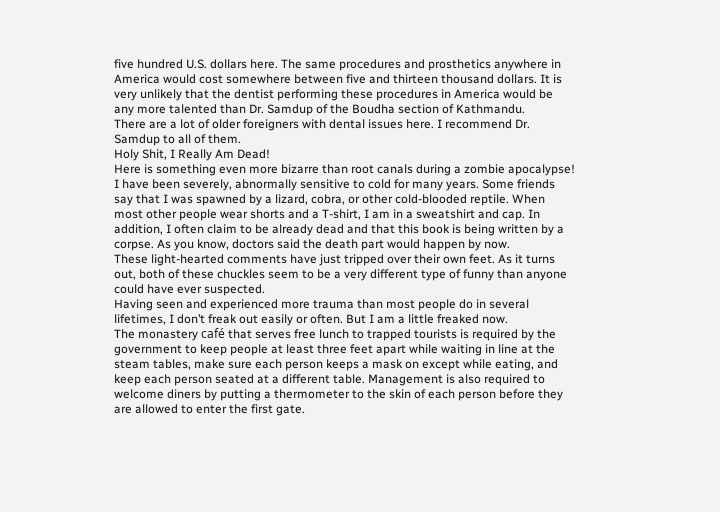five hundred U.S. dollars here. The same procedures and prosthetics anywhere in America would cost somewhere between five and thirteen thousand dollars. It is very unlikely that the dentist performing these procedures in America would be any more talented than Dr. Samdup of the Boudha section of Kathmandu.
There are a lot of older foreigners with dental issues here. I recommend Dr. Samdup to all of them.
Holy Shit, I Really Am Dead!
Here is something even more bizarre than root canals during a zombie apocalypse! I have been severely, abnormally sensitive to cold for many years. Some friends say that I was spawned by a lizard, cobra, or other cold-blooded reptile. When most other people wear shorts and a T-shirt, I am in a sweatshirt and cap. In addition, I often claim to be already dead and that this book is being written by a corpse. As you know, doctors said the death part would happen by now.
These light-hearted comments have just tripped over their own feet. As it turns out, both of these chuckles seem to be a very different type of funny than anyone could have ever suspected.
Having seen and experienced more trauma than most people do in several lifetimes, I don’t freak out easily or often. But I am a little freaked now.
The monastery café that serves free lunch to trapped tourists is required by the government to keep people at least three feet apart while waiting in line at the steam tables, make sure each person keeps a mask on except while eating, and keep each person seated at a different table. Management is also required to welcome diners by putting a thermometer to the skin of each person before they are allowed to enter the first gate.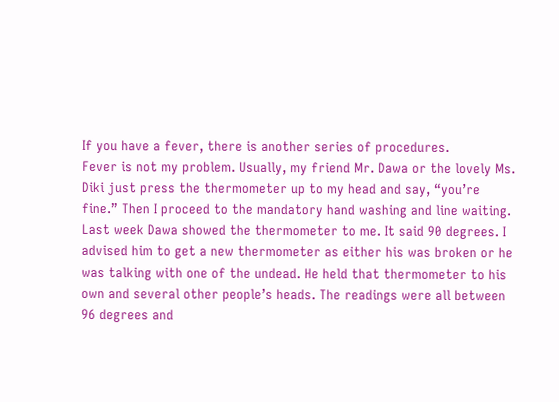If you have a fever, there is another series of procedures.
Fever is not my problem. Usually, my friend Mr. Dawa or the lovely Ms. Diki just press the thermometer up to my head and say, “you’re fine.” Then I proceed to the mandatory hand washing and line waiting. Last week Dawa showed the thermometer to me. It said 90 degrees. I advised him to get a new thermometer as either his was broken or he was talking with one of the undead. He held that thermometer to his own and several other people’s heads. The readings were all between 96 degrees and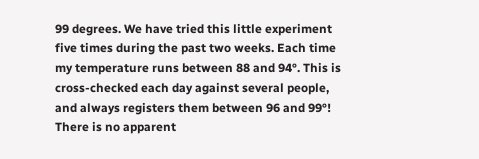99 degrees. We have tried this little experiment five times during the past two weeks. Each time my temperature runs between 88 and 94°. This is cross-checked each day against several people, and always registers them between 96 and 99°!
There is no apparent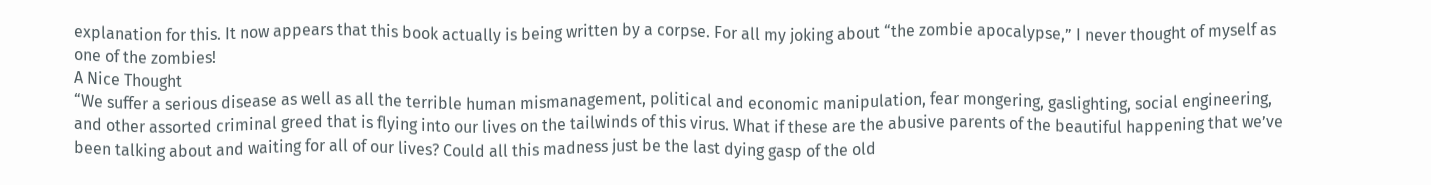explanation for this. It now appears that this book actually is being written by a corpse. For all my joking about “the zombie apocalypse,” I never thought of myself as one of the zombies!
A Nice Thought
“We suffer a serious disease as well as all the terrible human mismanagement, political and economic manipulation, fear mongering, gaslighting, social engineering, and other assorted criminal greed that is flying into our lives on the tailwinds of this virus. What if these are the abusive parents of the beautiful happening that we’ve been talking about and waiting for all of our lives? Could all this madness just be the last dying gasp of the old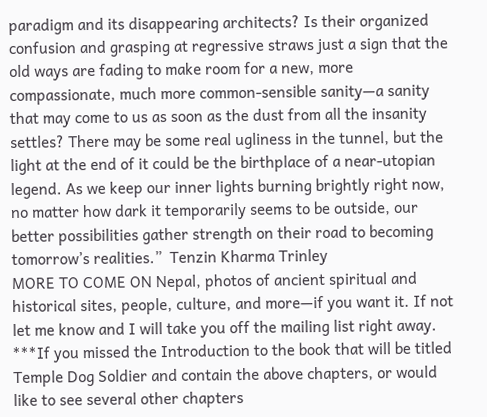paradigm and its disappearing architects? Is their organized confusion and grasping at regressive straws just a sign that the old ways are fading to make room for a new, more compassionate, much more common-sensible sanity—a sanity that may come to us as soon as the dust from all the insanity settles? There may be some real ugliness in the tunnel, but the light at the end of it could be the birthplace of a near-utopian legend. As we keep our inner lights burning brightly right now, no matter how dark it temporarily seems to be outside, our better possibilities gather strength on their road to becoming tomorrow’s realities.”  Tenzin Kharma Trinley
MORE TO COME ON Nepal, photos of ancient spiritual and historical sites, people, culture, and more—if you want it. If not let me know and I will take you off the mailing list right away.
***If you missed the Introduction to the book that will be titled Temple Dog Soldier and contain the above chapters, or would like to see several other chapters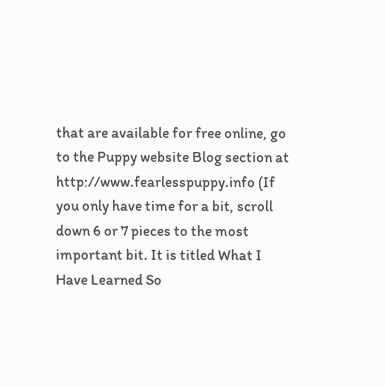that are available for free online, go to the Puppy website Blog section at http://www.fearlesspuppy.info (If you only have time for a bit, scroll down 6 or 7 pieces to the most important bit. It is titled What I Have Learned So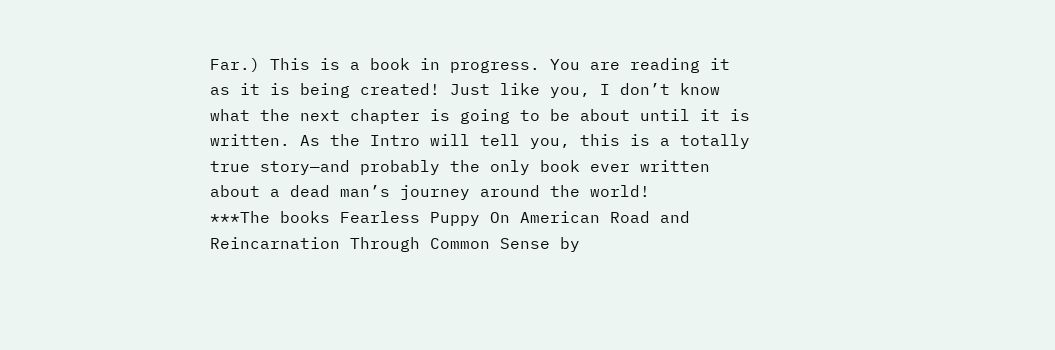Far.) This is a book in progress. You are reading it as it is being created! Just like you, I don’t know what the next chapter is going to be about until it is written. As the Intro will tell you, this is a totally true story—and probably the only book ever written about a dead man’s journey around the world!
***The books Fearless Puppy On American Road and Reincarnation Through Common Sense by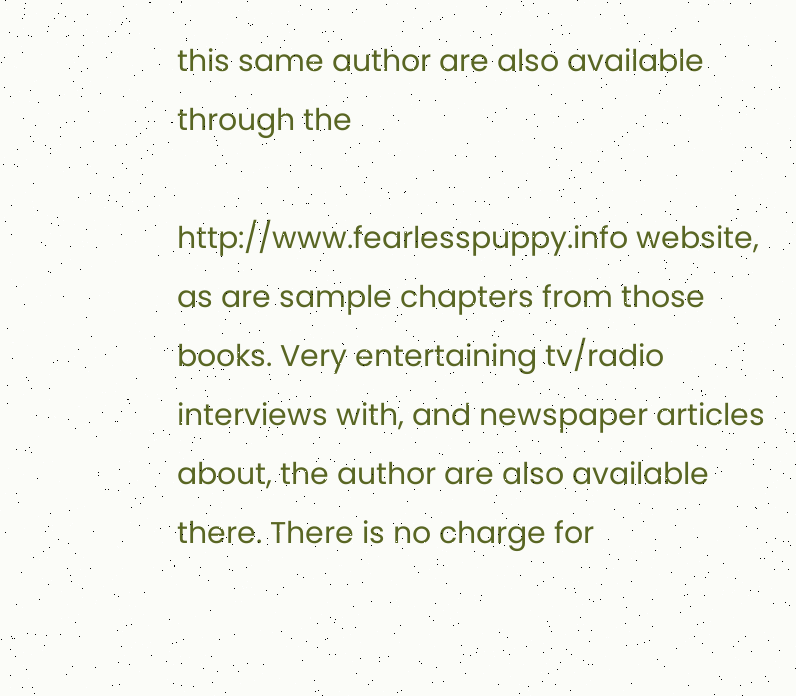this same author are also available through the

http://www.fearlesspuppy.info website, as are sample chapters from those books. Very entertaining tv/radio interviews with, and newspaper articles about, the author are also available there. There is no charge for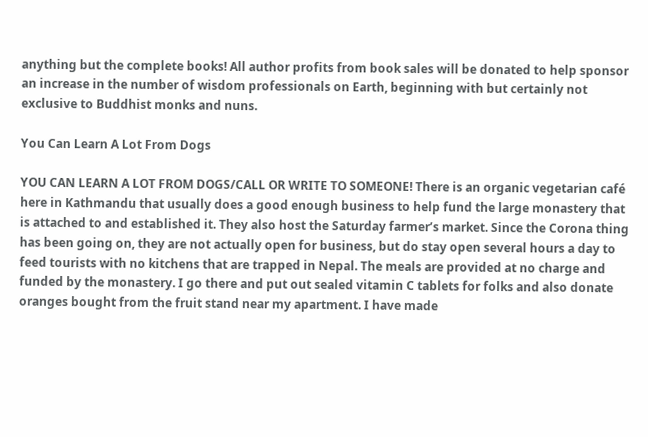anything but the complete books! All author profits from book sales will be donated to help sponsor an increase in the number of wisdom professionals on Earth, beginning with but certainly not exclusive to Buddhist monks and nuns.

You Can Learn A Lot From Dogs

YOU CAN LEARN A LOT FROM DOGS/CALL OR WRITE TO SOMEONE! There is an organic vegetarian café here in Kathmandu that usually does a good enough business to help fund the large monastery that is attached to and established it. They also host the Saturday farmer’s market. Since the Corona thing has been going on, they are not actually open for business, but do stay open several hours a day to feed tourists with no kitchens that are trapped in Nepal. The meals are provided at no charge and funded by the monastery. I go there and put out sealed vitamin C tablets for folks and also donate oranges bought from the fruit stand near my apartment. I have made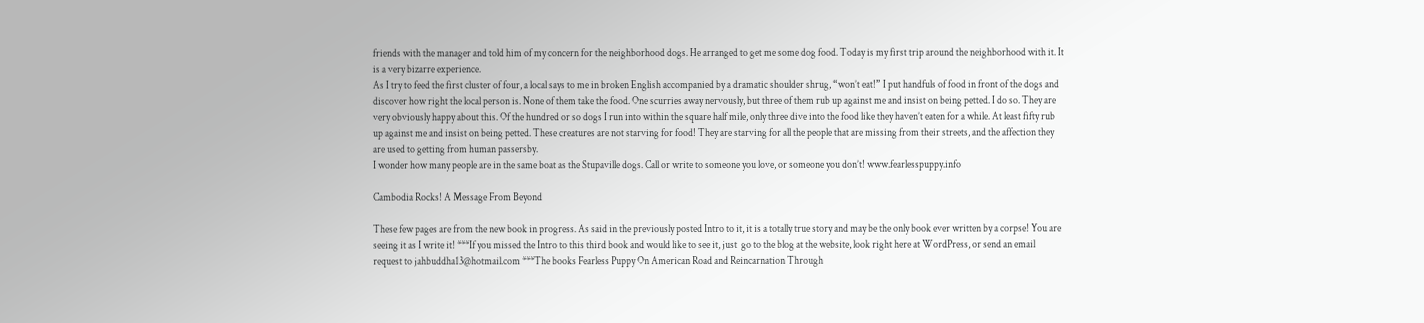friends with the manager and told him of my concern for the neighborhood dogs. He arranged to get me some dog food. Today is my first trip around the neighborhood with it. It is a very bizarre experience.
As I try to feed the first cluster of four, a local says to me in broken English accompanied by a dramatic shoulder shrug, “won’t eat!” I put handfuls of food in front of the dogs and discover how right the local person is. None of them take the food. One scurries away nervously, but three of them rub up against me and insist on being petted. I do so. They are very obviously happy about this. Of the hundred or so dogs I run into within the square half mile, only three dive into the food like they haven’t eaten for a while. At least fifty rub up against me and insist on being petted. These creatures are not starving for food! They are starving for all the people that are missing from their streets, and the affection they are used to getting from human passersby.
I wonder how many people are in the same boat as the Stupaville dogs. Call or write to someone you love, or someone you don’t! www.fearlesspuppy.info

Cambodia Rocks! A Message From Beyond

These few pages are from the new book in progress. As said in the previously posted Intro to it, it is a totally true story and may be the only book ever written by a corpse! You are seeing it as I write it! ***If you missed the Intro to this third book and would like to see it, just  go to the blog at the website, look right here at WordPress, or send an email request to jahbuddha13@hotmail.com ***The books Fearless Puppy On American Road and Reincarnation Through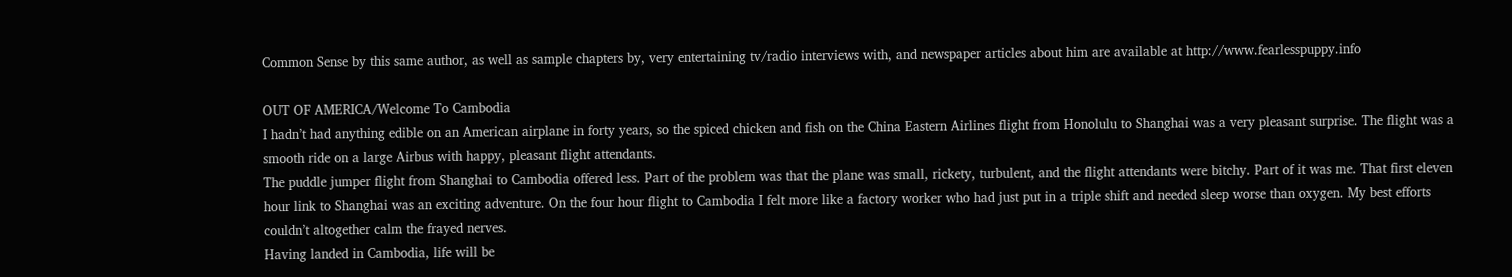Common Sense by this same author, as well as sample chapters by, very entertaining tv/radio interviews with, and newspaper articles about him are available at http://www.fearlesspuppy.info

OUT OF AMERICA/Welcome To Cambodia
I hadn’t had anything edible on an American airplane in forty years, so the spiced chicken and fish on the China Eastern Airlines flight from Honolulu to Shanghai was a very pleasant surprise. The flight was a smooth ride on a large Airbus with happy, pleasant flight attendants.
The puddle jumper flight from Shanghai to Cambodia offered less. Part of the problem was that the plane was small, rickety, turbulent, and the flight attendants were bitchy. Part of it was me. That first eleven hour link to Shanghai was an exciting adventure. On the four hour flight to Cambodia I felt more like a factory worker who had just put in a triple shift and needed sleep worse than oxygen. My best efforts couldn’t altogether calm the frayed nerves.
Having landed in Cambodia, life will be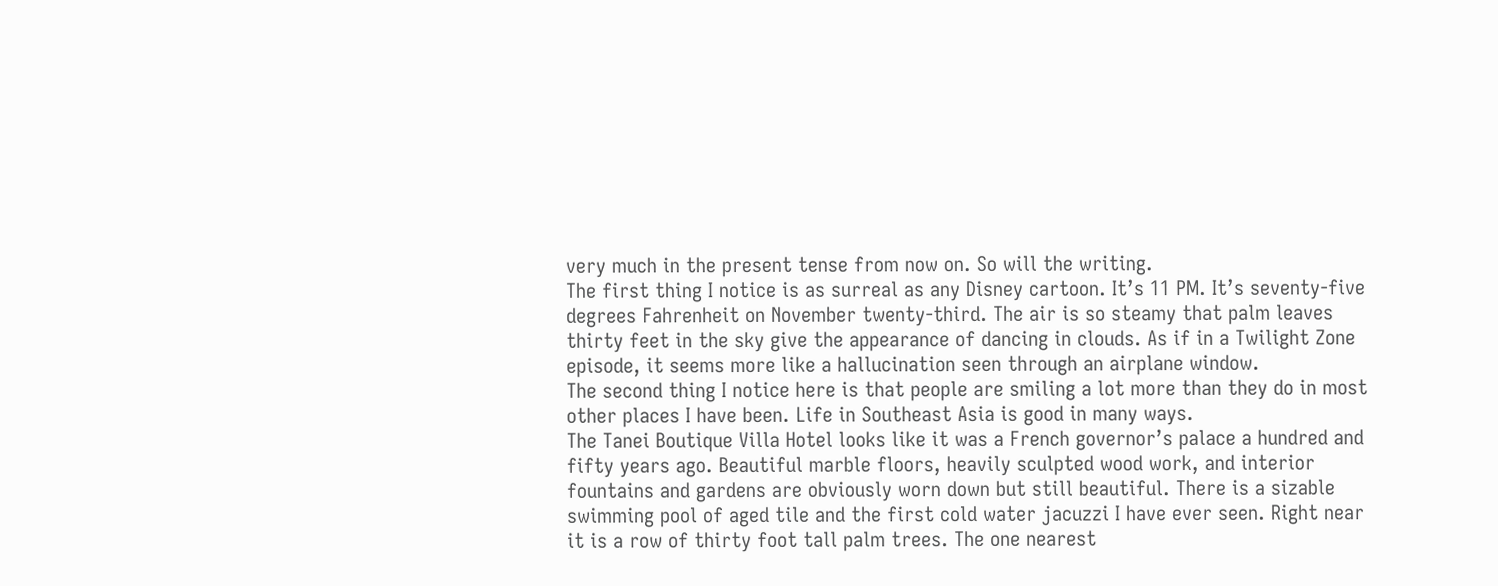very much in the present tense from now on. So will the writing.
The first thing I notice is as surreal as any Disney cartoon. It’s 11 PM. It’s seventy-five degrees Fahrenheit on November twenty-third. The air is so steamy that palm leaves thirty feet in the sky give the appearance of dancing in clouds. As if in a Twilight Zone episode, it seems more like a hallucination seen through an airplane window.
The second thing I notice here is that people are smiling a lot more than they do in most other places I have been. Life in Southeast Asia is good in many ways.
The Tanei Boutique Villa Hotel looks like it was a French governor’s palace a hundred and fifty years ago. Beautiful marble floors, heavily sculpted wood work, and interior fountains and gardens are obviously worn down but still beautiful. There is a sizable swimming pool of aged tile and the first cold water jacuzzi I have ever seen. Right near it is a row of thirty foot tall palm trees. The one nearest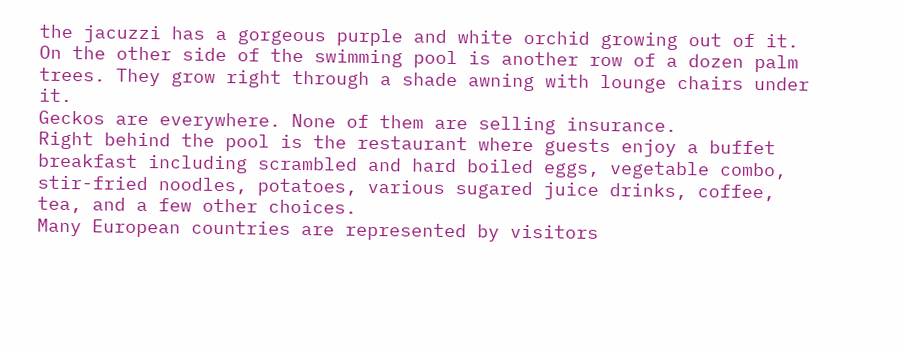the jacuzzi has a gorgeous purple and white orchid growing out of it. On the other side of the swimming pool is another row of a dozen palm trees. They grow right through a shade awning with lounge chairs under it.
Geckos are everywhere. None of them are selling insurance.
Right behind the pool is the restaurant where guests enjoy a buffet breakfast including scrambled and hard boiled eggs, vegetable combo, stir-fried noodles, potatoes, various sugared juice drinks, coffee, tea, and a few other choices.
Many European countries are represented by visitors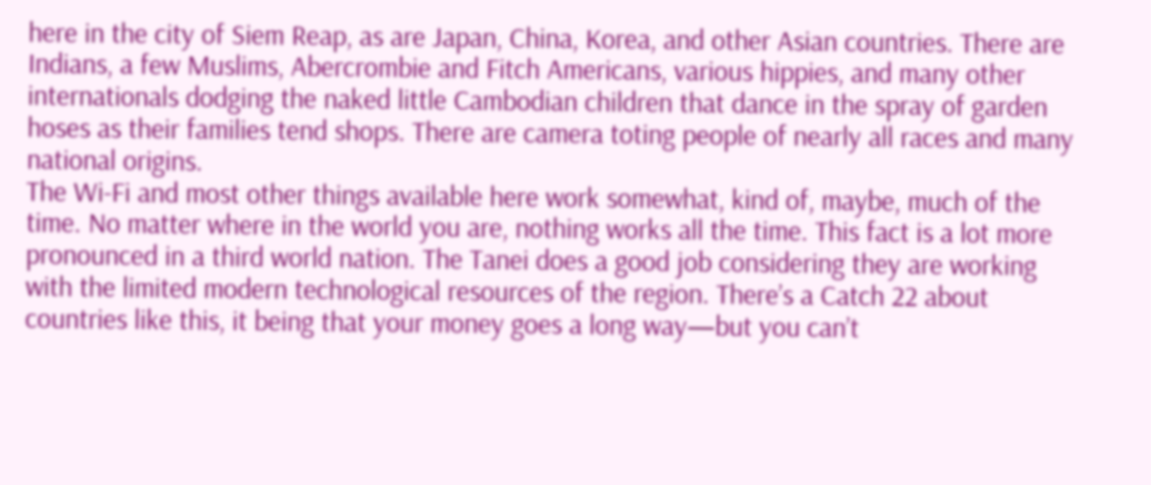here in the city of Siem Reap, as are Japan, China, Korea, and other Asian countries. There are Indians, a few Muslims, Abercrombie and Fitch Americans, various hippies, and many other internationals dodging the naked little Cambodian children that dance in the spray of garden hoses as their families tend shops. There are camera toting people of nearly all races and many national origins.
The Wi-Fi and most other things available here work somewhat, kind of, maybe, much of the time. No matter where in the world you are, nothing works all the time. This fact is a lot more pronounced in a third world nation. The Tanei does a good job considering they are working with the limited modern technological resources of the region. There’s a Catch 22 about countries like this, it being that your money goes a long way—but you can’t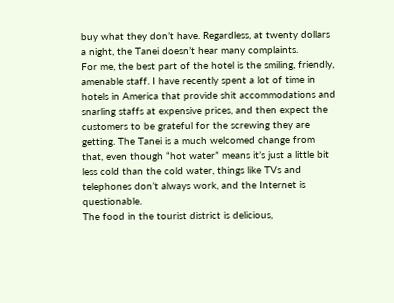buy what they don’t have. Regardless, at twenty dollars a night, the Tanei doesn’t hear many complaints.
For me, the best part of the hotel is the smiling, friendly, amenable staff. I have recently spent a lot of time in hotels in America that provide shit accommodations and snarling staffs at expensive prices, and then expect the customers to be grateful for the screwing they are getting. The Tanei is a much welcomed change from that, even though “hot water” means it’s just a little bit less cold than the cold water, things like TVs and telephones don’t always work, and the Internet is questionable.
The food in the tourist district is delicious,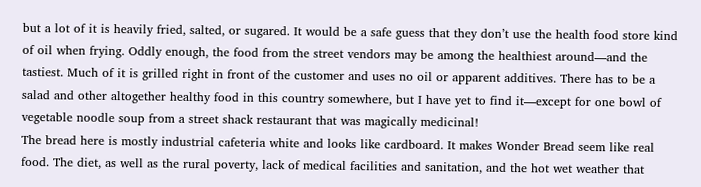but a lot of it is heavily fried, salted, or sugared. It would be a safe guess that they don’t use the health food store kind of oil when frying. Oddly enough, the food from the street vendors may be among the healthiest around—and the tastiest. Much of it is grilled right in front of the customer and uses no oil or apparent additives. There has to be a salad and other altogether healthy food in this country somewhere, but I have yet to find it—except for one bowl of vegetable noodle soup from a street shack restaurant that was magically medicinal!
The bread here is mostly industrial cafeteria white and looks like cardboard. It makes Wonder Bread seem like real food. The diet, as well as the rural poverty, lack of medical facilities and sanitation, and the hot wet weather that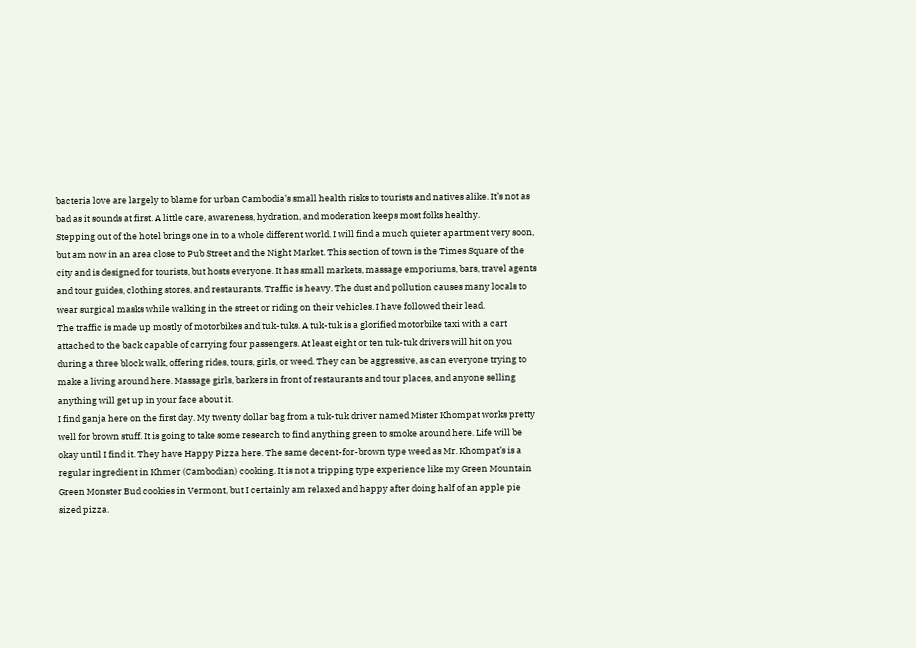bacteria love are largely to blame for urban Cambodia’s small health risks to tourists and natives alike. It’s not as bad as it sounds at first. A little care, awareness, hydration, and moderation keeps most folks healthy.
Stepping out of the hotel brings one in to a whole different world. I will find a much quieter apartment very soon, but am now in an area close to Pub Street and the Night Market. This section of town is the Times Square of the city and is designed for tourists, but hosts everyone. It has small markets, massage emporiums, bars, travel agents and tour guides, clothing stores, and restaurants. Traffic is heavy. The dust and pollution causes many locals to wear surgical masks while walking in the street or riding on their vehicles. I have followed their lead.
The traffic is made up mostly of motorbikes and tuk-tuks. A tuk-tuk is a glorified motorbike taxi with a cart attached to the back capable of carrying four passengers. At least eight or ten tuk-tuk drivers will hit on you during a three block walk, offering rides, tours, girls, or weed. They can be aggressive, as can everyone trying to make a living around here. Massage girls, barkers in front of restaurants and tour places, and anyone selling anything will get up in your face about it.
I find ganja here on the first day. My twenty dollar bag from a tuk-tuk driver named Mister Khompat works pretty well for brown stuff. It is going to take some research to find anything green to smoke around here. Life will be okay until I find it. They have Happy Pizza here. The same decent-for-brown type weed as Mr. Khompat’s is a regular ingredient in Khmer (Cambodian) cooking. It is not a tripping type experience like my Green Mountain Green Monster Bud cookies in Vermont, but I certainly am relaxed and happy after doing half of an apple pie sized pizza.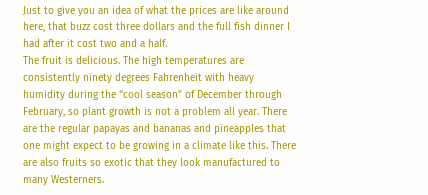Just to give you an idea of what the prices are like around here, that buzz cost three dollars and the full fish dinner I had after it cost two and a half.
The fruit is delicious. The high temperatures are consistently ninety degrees Fahrenheit with heavy humidity during the “cool season” of December through February, so plant growth is not a problem all year. There are the regular papayas and bananas and pineapples that one might expect to be growing in a climate like this. There are also fruits so exotic that they look manufactured to many Westerners.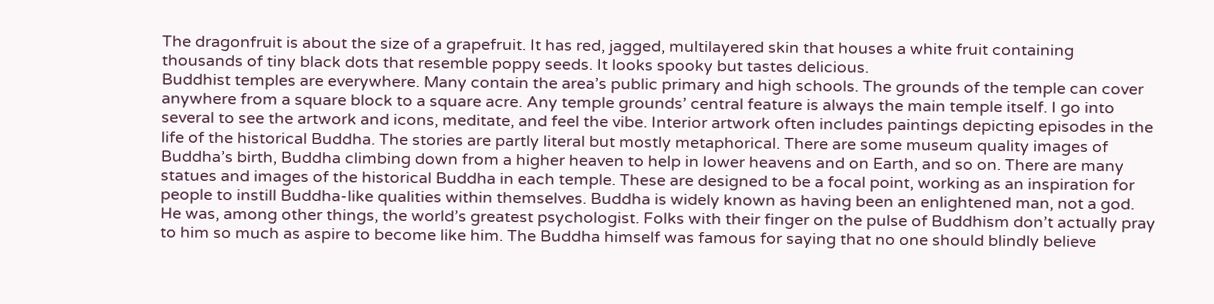The dragonfruit is about the size of a grapefruit. It has red, jagged, multilayered skin that houses a white fruit containing thousands of tiny black dots that resemble poppy seeds. It looks spooky but tastes delicious.
Buddhist temples are everywhere. Many contain the area’s public primary and high schools. The grounds of the temple can cover anywhere from a square block to a square acre. Any temple grounds’ central feature is always the main temple itself. I go into several to see the artwork and icons, meditate, and feel the vibe. Interior artwork often includes paintings depicting episodes in the life of the historical Buddha. The stories are partly literal but mostly metaphorical. There are some museum quality images of Buddha’s birth, Buddha climbing down from a higher heaven to help in lower heavens and on Earth, and so on. There are many statues and images of the historical Buddha in each temple. These are designed to be a focal point, working as an inspiration for people to instill Buddha-like qualities within themselves. Buddha is widely known as having been an enlightened man, not a god. He was, among other things, the world’s greatest psychologist. Folks with their finger on the pulse of Buddhism don’t actually pray to him so much as aspire to become like him. The Buddha himself was famous for saying that no one should blindly believe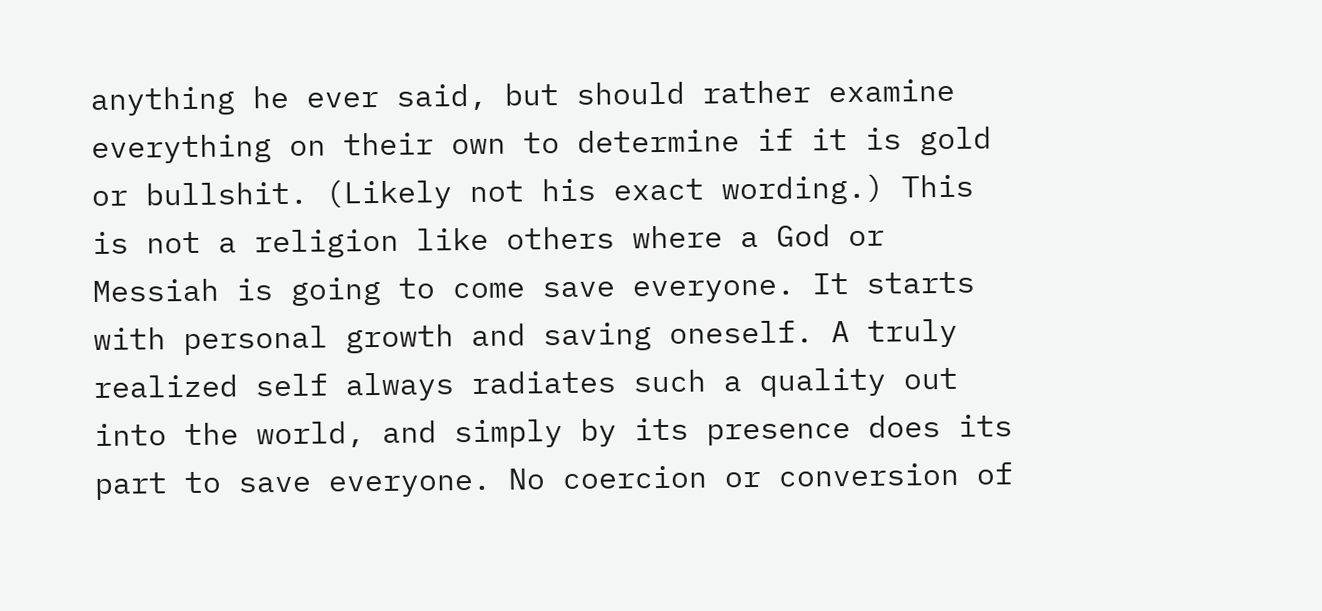anything he ever said, but should rather examine everything on their own to determine if it is gold or bullshit. (Likely not his exact wording.) This is not a religion like others where a God or Messiah is going to come save everyone. It starts with personal growth and saving oneself. A truly realized self always radiates such a quality out into the world, and simply by its presence does its part to save everyone. No coercion or conversion of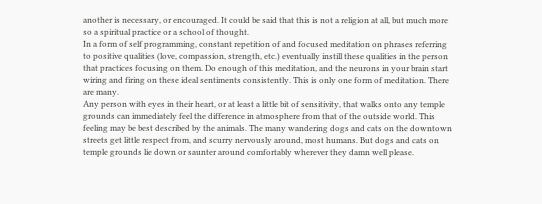another is necessary, or encouraged. It could be said that this is not a religion at all, but much more so a spiritual practice or a school of thought.
In a form of self programming, constant repetition of and focused meditation on phrases referring to positive qualities (love, compassion, strength, etc.) eventually instill these qualities in the person that practices focusing on them. Do enough of this meditation, and the neurons in your brain start wiring and firing on these ideal sentiments consistently. This is only one form of meditation. There are many.
Any person with eyes in their heart, or at least a little bit of sensitivity, that walks onto any temple grounds can immediately feel the difference in atmosphere from that of the outside world. This feeling may be best described by the animals. The many wandering dogs and cats on the downtown streets get little respect from, and scurry nervously around, most humans. But dogs and cats on temple grounds lie down or saunter around comfortably wherever they damn well please.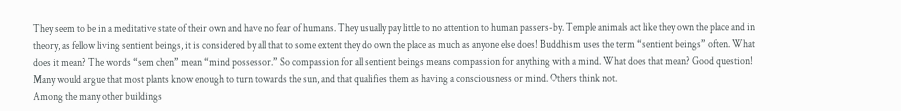They seem to be in a meditative state of their own and have no fear of humans. They usually pay little to no attention to human passers-by. Temple animals act like they own the place and in theory, as fellow living sentient beings, it is considered by all that to some extent they do own the place as much as anyone else does! Buddhism uses the term “sentient beings” often. What does it mean? The words “sem chen” mean “mind possessor.” So compassion for all sentient beings means compassion for anything with a mind. What does that mean? Good question! Many would argue that most plants know enough to turn towards the sun, and that qualifies them as having a consciousness or mind. Others think not.
Among the many other buildings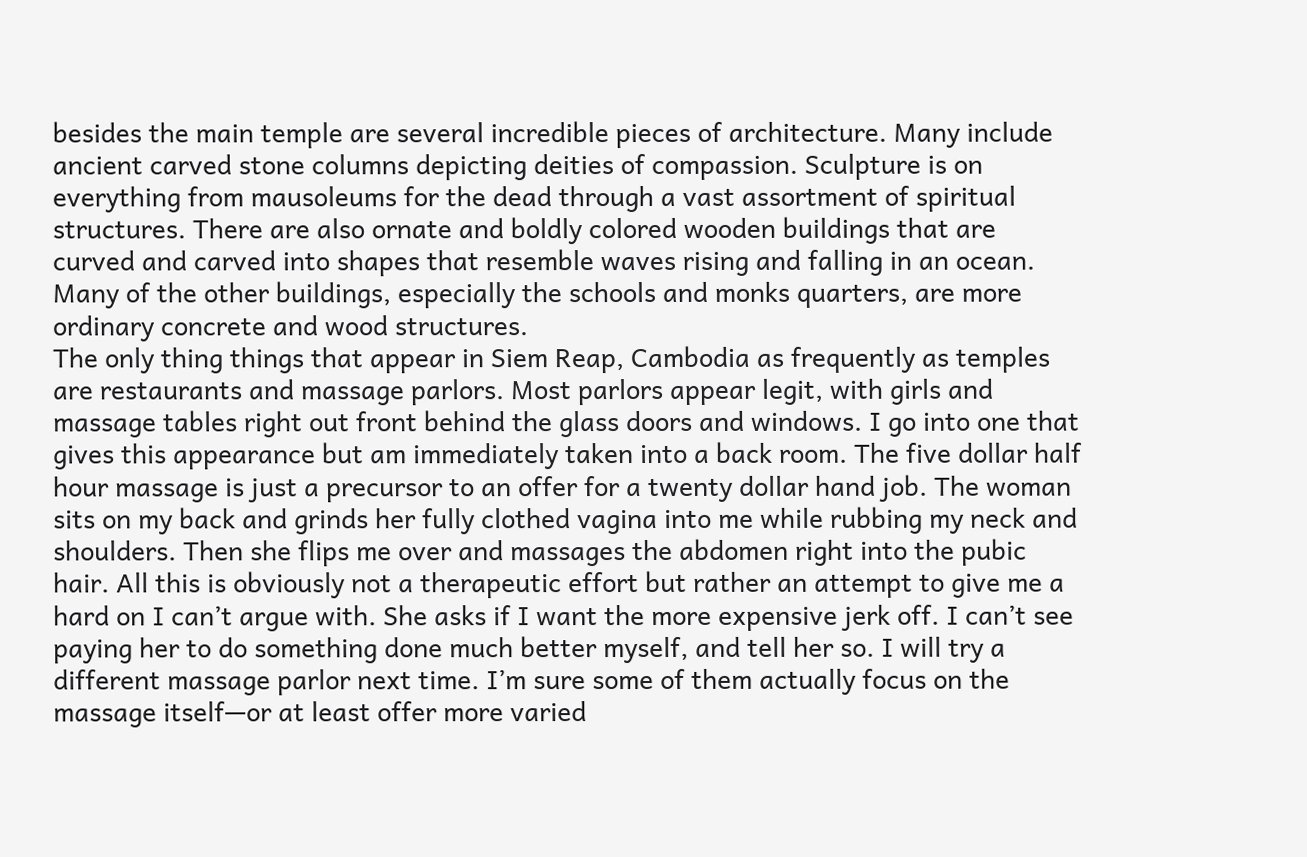besides the main temple are several incredible pieces of architecture. Many include ancient carved stone columns depicting deities of compassion. Sculpture is on everything from mausoleums for the dead through a vast assortment of spiritual structures. There are also ornate and boldly colored wooden buildings that are curved and carved into shapes that resemble waves rising and falling in an ocean. Many of the other buildings, especially the schools and monks quarters, are more ordinary concrete and wood structures.
The only thing things that appear in Siem Reap, Cambodia as frequently as temples are restaurants and massage parlors. Most parlors appear legit, with girls and massage tables right out front behind the glass doors and windows. I go into one that gives this appearance but am immediately taken into a back room. The five dollar half hour massage is just a precursor to an offer for a twenty dollar hand job. The woman sits on my back and grinds her fully clothed vagina into me while rubbing my neck and shoulders. Then she flips me over and massages the abdomen right into the pubic hair. All this is obviously not a therapeutic effort but rather an attempt to give me a hard on I can’t argue with. She asks if I want the more expensive jerk off. I can’t see paying her to do something done much better myself, and tell her so. I will try a different massage parlor next time. I’m sure some of them actually focus on the massage itself—or at least offer more varied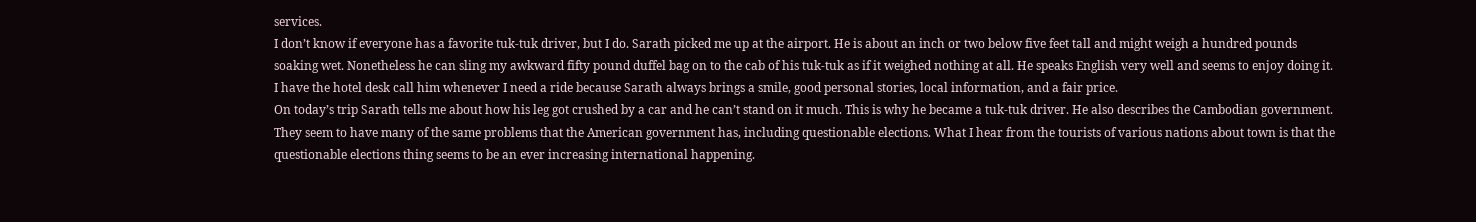services.
I don’t know if everyone has a favorite tuk-tuk driver, but I do. Sarath picked me up at the airport. He is about an inch or two below five feet tall and might weigh a hundred pounds soaking wet. Nonetheless he can sling my awkward fifty pound duffel bag on to the cab of his tuk-tuk as if it weighed nothing at all. He speaks English very well and seems to enjoy doing it. I have the hotel desk call him whenever I need a ride because Sarath always brings a smile, good personal stories, local information, and a fair price.
On today’s trip Sarath tells me about how his leg got crushed by a car and he can’t stand on it much. This is why he became a tuk-tuk driver. He also describes the Cambodian government. They seem to have many of the same problems that the American government has, including questionable elections. What I hear from the tourists of various nations about town is that the questionable elections thing seems to be an ever increasing international happening.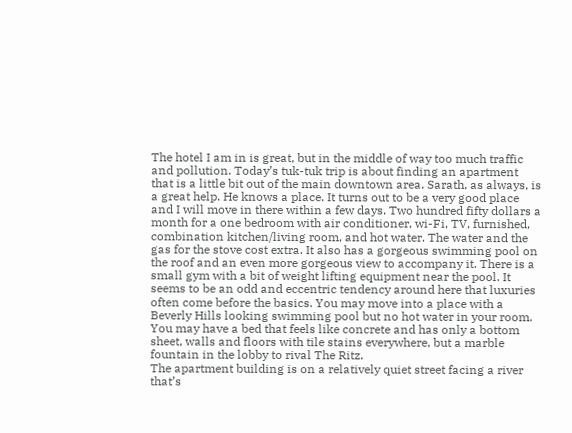The hotel I am in is great, but in the middle of way too much traffic and pollution. Today’s tuk-tuk trip is about finding an apartment that is a little bit out of the main downtown area. Sarath, as always, is a great help. He knows a place. It turns out to be a very good place and I will move in there within a few days. Two hundred fifty dollars a month for a one bedroom with air conditioner, wi-Fi, TV, furnished, combination kitchen/living room, and hot water. The water and the gas for the stove cost extra. It also has a gorgeous swimming pool on the roof and an even more gorgeous view to accompany it. There is a small gym with a bit of weight lifting equipment near the pool. It seems to be an odd and eccentric tendency around here that luxuries often come before the basics. You may move into a place with a Beverly Hills looking swimming pool but no hot water in your room. You may have a bed that feels like concrete and has only a bottom sheet, walls and floors with tile stains everywhere, but a marble fountain in the lobby to rival The Ritz.
The apartment building is on a relatively quiet street facing a river that’s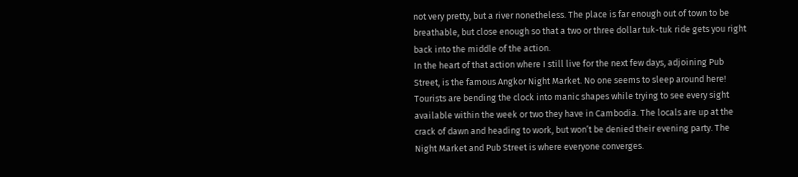not very pretty, but a river nonetheless. The place is far enough out of town to be breathable, but close enough so that a two or three dollar tuk-tuk ride gets you right back into the middle of the action.
In the heart of that action where I still live for the next few days, adjoining Pub Street, is the famous Angkor Night Market. No one seems to sleep around here! Tourists are bending the clock into manic shapes while trying to see every sight available within the week or two they have in Cambodia. The locals are up at the crack of dawn and heading to work, but won’t be denied their evening party. The Night Market and Pub Street is where everyone converges.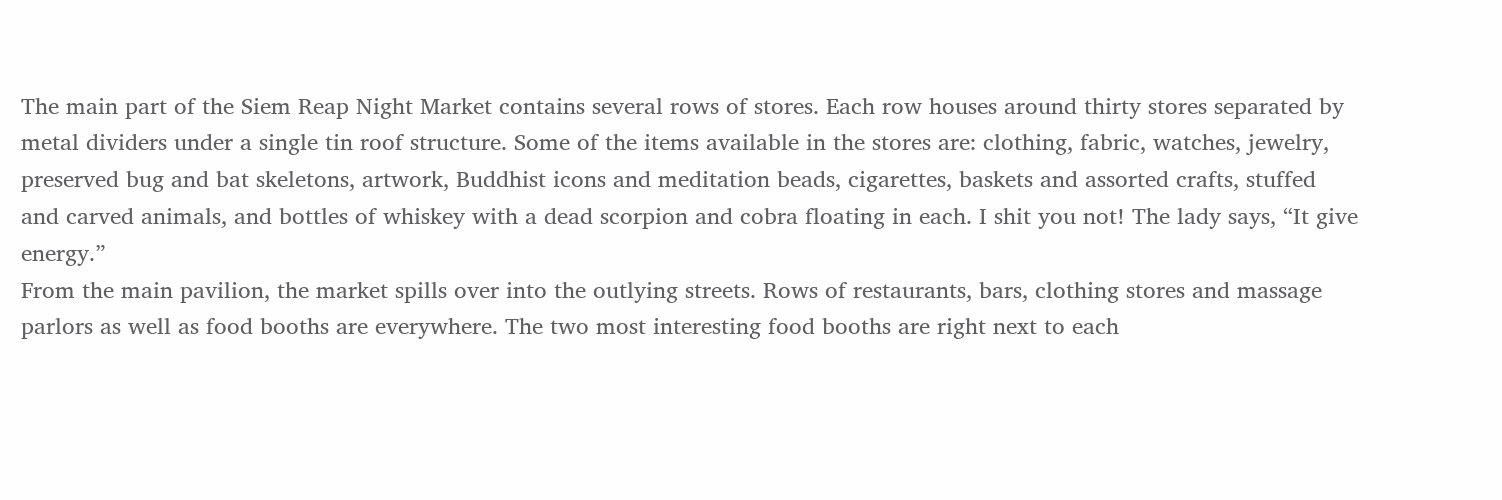The main part of the Siem Reap Night Market contains several rows of stores. Each row houses around thirty stores separated by metal dividers under a single tin roof structure. Some of the items available in the stores are: clothing, fabric, watches, jewelry, preserved bug and bat skeletons, artwork, Buddhist icons and meditation beads, cigarettes, baskets and assorted crafts, stuffed and carved animals, and bottles of whiskey with a dead scorpion and cobra floating in each. I shit you not! The lady says, “It give energy.”
From the main pavilion, the market spills over into the outlying streets. Rows of restaurants, bars, clothing stores and massage parlors as well as food booths are everywhere. The two most interesting food booths are right next to each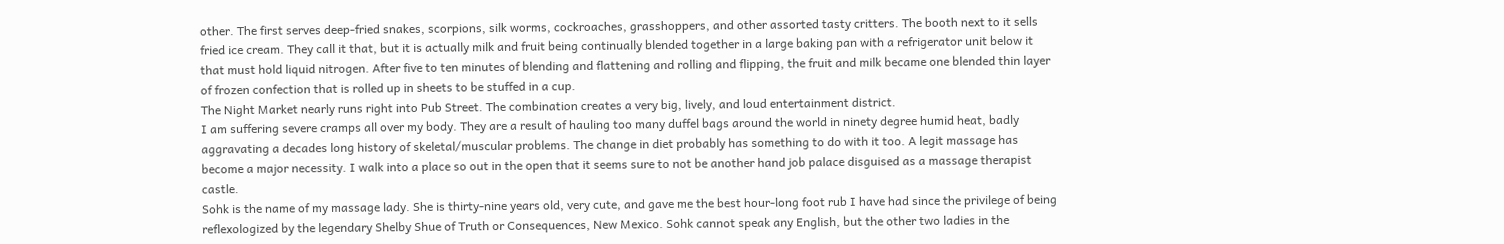other. The first serves deep-fried snakes, scorpions, silk worms, cockroaches, grasshoppers, and other assorted tasty critters. The booth next to it sells fried ice cream. They call it that, but it is actually milk and fruit being continually blended together in a large baking pan with a refrigerator unit below it that must hold liquid nitrogen. After five to ten minutes of blending and flattening and rolling and flipping, the fruit and milk became one blended thin layer of frozen confection that is rolled up in sheets to be stuffed in a cup.
The Night Market nearly runs right into Pub Street. The combination creates a very big, lively, and loud entertainment district.
I am suffering severe cramps all over my body. They are a result of hauling too many duffel bags around the world in ninety degree humid heat, badly aggravating a decades long history of skeletal/muscular problems. The change in diet probably has something to do with it too. A legit massage has become a major necessity. I walk into a place so out in the open that it seems sure to not be another hand job palace disguised as a massage therapist castle.
Sohk is the name of my massage lady. She is thirty-nine years old, very cute, and gave me the best hour-long foot rub I have had since the privilege of being reflexologized by the legendary Shelby Shue of Truth or Consequences, New Mexico. Sohk cannot speak any English, but the other two ladies in the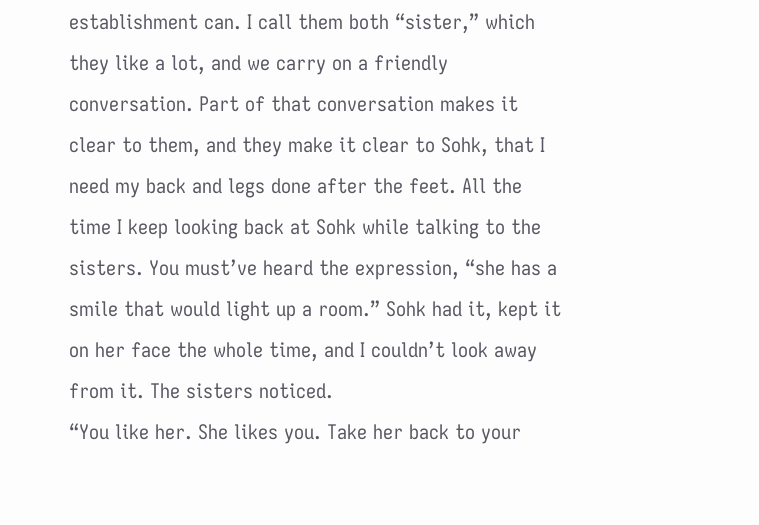establishment can. I call them both “sister,” which they like a lot, and we carry on a friendly conversation. Part of that conversation makes it clear to them, and they make it clear to Sohk, that I need my back and legs done after the feet. All the time I keep looking back at Sohk while talking to the sisters. You must’ve heard the expression, “she has a smile that would light up a room.” Sohk had it, kept it on her face the whole time, and I couldn’t look away from it. The sisters noticed.
“You like her. She likes you. Take her back to your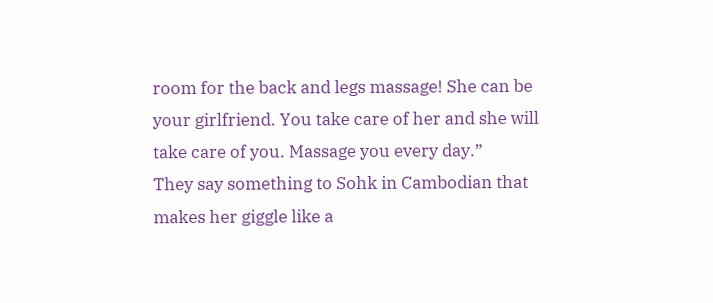room for the back and legs massage! She can be your girlfriend. You take care of her and she will take care of you. Massage you every day.”
They say something to Sohk in Cambodian that makes her giggle like a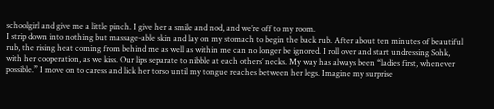schoolgirl and give me a little pinch. I give her a smile and nod, and we’re off to my room.
I strip down into nothing but massage-able skin and lay on my stomach to begin the back rub. After about ten minutes of beautiful rub, the rising heat coming from behind me as well as within me can no longer be ignored. I roll over and start undressing Sohk, with her cooperation, as we kiss. Our lips separate to nibble at each others’ necks. My way has always been “ladies first, whenever possible.” I move on to caress and lick her torso until my tongue reaches between her legs. Imagine my surprise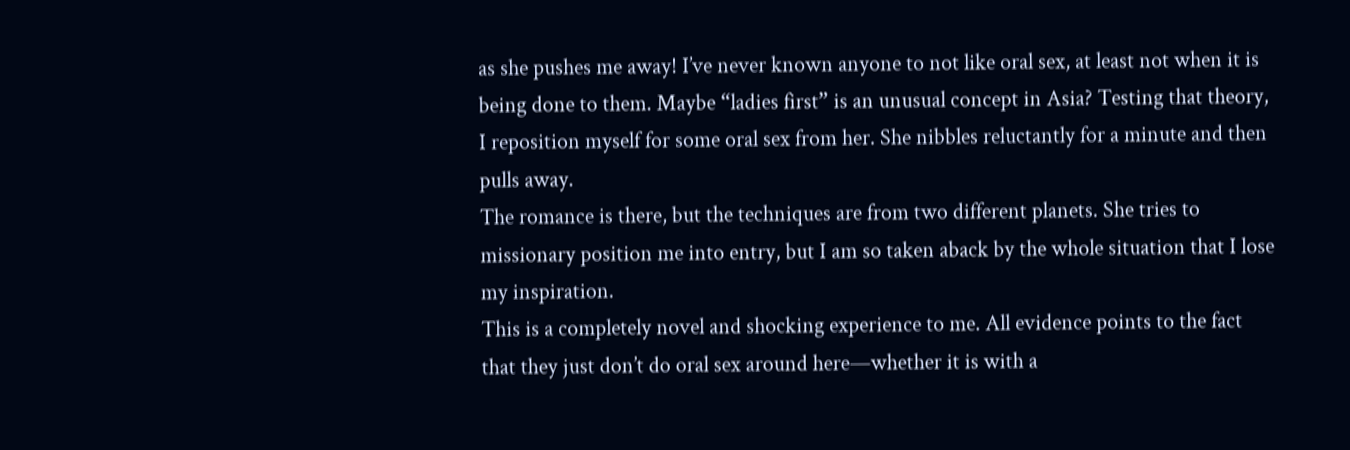as she pushes me away! I’ve never known anyone to not like oral sex, at least not when it is being done to them. Maybe “ladies first” is an unusual concept in Asia? Testing that theory, I reposition myself for some oral sex from her. She nibbles reluctantly for a minute and then pulls away.
The romance is there, but the techniques are from two different planets. She tries to missionary position me into entry, but I am so taken aback by the whole situation that I lose my inspiration.
This is a completely novel and shocking experience to me. All evidence points to the fact that they just don’t do oral sex around here—whether it is with a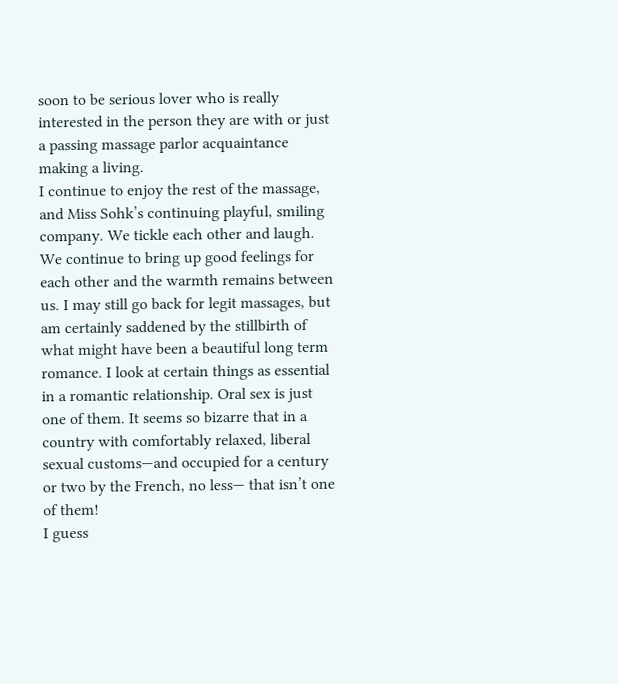soon to be serious lover who is really interested in the person they are with or just a passing massage parlor acquaintance making a living.
I continue to enjoy the rest of the massage, and Miss Sohk’s continuing playful, smiling company. We tickle each other and laugh. We continue to bring up good feelings for each other and the warmth remains between us. I may still go back for legit massages, but am certainly saddened by the stillbirth of what might have been a beautiful long term romance. I look at certain things as essential in a romantic relationship. Oral sex is just one of them. It seems so bizarre that in a country with comfortably relaxed, liberal sexual customs—and occupied for a century or two by the French, no less— that isn’t one of them!
I guess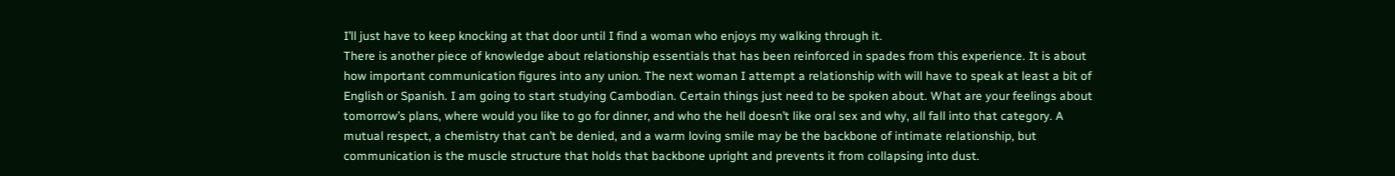I’ll just have to keep knocking at that door until I find a woman who enjoys my walking through it.
There is another piece of knowledge about relationship essentials that has been reinforced in spades from this experience. It is about how important communication figures into any union. The next woman I attempt a relationship with will have to speak at least a bit of English or Spanish. I am going to start studying Cambodian. Certain things just need to be spoken about. What are your feelings about tomorrow’s plans, where would you like to go for dinner, and who the hell doesn’t like oral sex and why, all fall into that category. A mutual respect, a chemistry that can’t be denied, and a warm loving smile may be the backbone of intimate relationship, but communication is the muscle structure that holds that backbone upright and prevents it from collapsing into dust.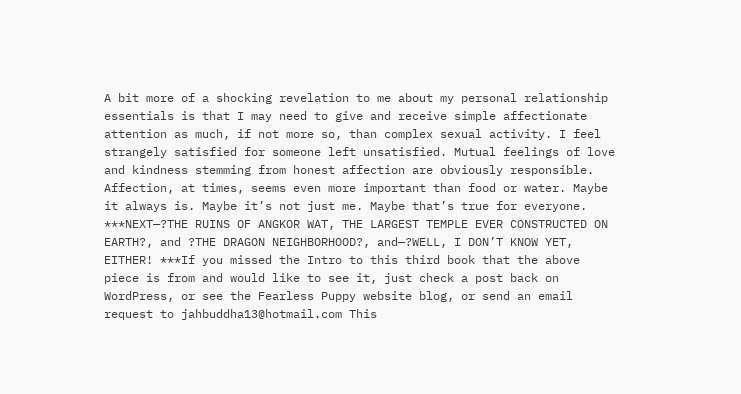A bit more of a shocking revelation to me about my personal relationship essentials is that I may need to give and receive simple affectionate attention as much, if not more so, than complex sexual activity. I feel strangely satisfied for someone left unsatisfied. Mutual feelings of love and kindness stemming from honest affection are obviously responsible.
Affection, at times, seems even more important than food or water. Maybe it always is. Maybe it’s not just me. Maybe that’s true for everyone.
***NEXT—?THE RUINS OF ANGKOR WAT, THE LARGEST TEMPLE EVER CONSTRUCTED ON EARTH?, and ?THE DRAGON NEIGHBORHOOD?, and—?WELL, I DON’T KNOW YET, EITHER! ***If you missed the Intro to this third book that the above piece is from and would like to see it, just check a post back on WordPress, or see the Fearless Puppy website blog, or send an email request to jahbuddha13@hotmail.com This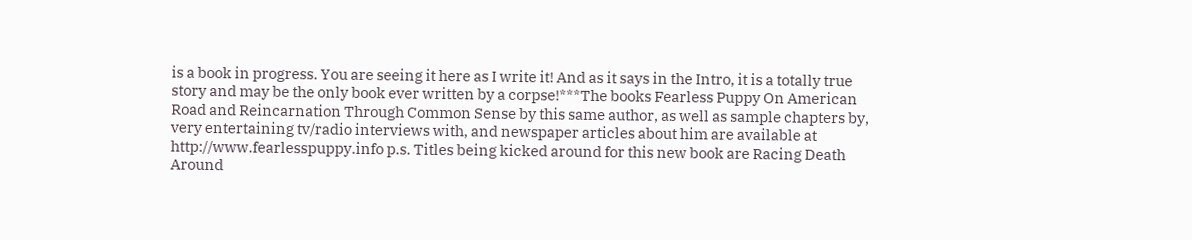is a book in progress. You are seeing it here as I write it! And as it says in the Intro, it is a totally true story and may be the only book ever written by a corpse!***The books Fearless Puppy On American Road and Reincarnation Through Common Sense by this same author, as well as sample chapters by, very entertaining tv/radio interviews with, and newspaper articles about him are available at http://www.fearlesspuppy.info p.s. Titles being kicked around for this new book are Racing Death Around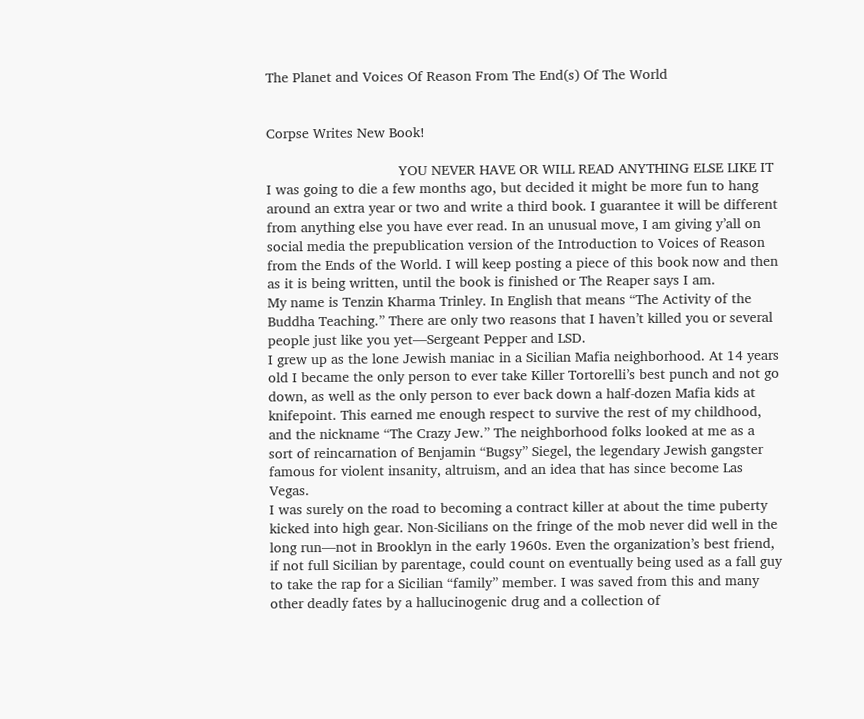The Planet and Voices Of Reason From The End(s) Of The World


Corpse Writes New Book!

                                 YOU NEVER HAVE OR WILL READ ANYTHING ELSE LIKE IT
I was going to die a few months ago, but decided it might be more fun to hang around an extra year or two and write a third book. I guarantee it will be different from anything else you have ever read. In an unusual move, I am giving y’all on social media the prepublication version of the Introduction to Voices of Reason from the Ends of the World. I will keep posting a piece of this book now and then as it is being written, until the book is finished or The Reaper says I am.
My name is Tenzin Kharma Trinley. In English that means “The Activity of the Buddha Teaching.” There are only two reasons that I haven’t killed you or several people just like you yet—Sergeant Pepper and LSD.
I grew up as the lone Jewish maniac in a Sicilian Mafia neighborhood. At 14 years old I became the only person to ever take Killer Tortorelli’s best punch and not go down, as well as the only person to ever back down a half-dozen Mafia kids at knifepoint. This earned me enough respect to survive the rest of my childhood, and the nickname “The Crazy Jew.” The neighborhood folks looked at me as a sort of reincarnation of Benjamin “Bugsy” Siegel, the legendary Jewish gangster famous for violent insanity, altruism, and an idea that has since become Las Vegas.
I was surely on the road to becoming a contract killer at about the time puberty kicked into high gear. Non-Sicilians on the fringe of the mob never did well in the long run—not in Brooklyn in the early 1960s. Even the organization’s best friend, if not full Sicilian by parentage, could count on eventually being used as a fall guy to take the rap for a Sicilian “family” member. I was saved from this and many other deadly fates by a hallucinogenic drug and a collection of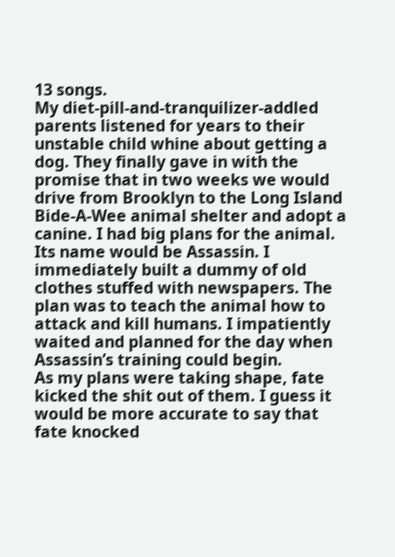13 songs.
My diet-pill-and-tranquilizer-addled parents listened for years to their unstable child whine about getting a dog. They finally gave in with the promise that in two weeks we would drive from Brooklyn to the Long Island Bide-A-Wee animal shelter and adopt a canine. I had big plans for the animal. Its name would be Assassin. I immediately built a dummy of old clothes stuffed with newspapers. The plan was to teach the animal how to attack and kill humans. I impatiently waited and planned for the day when Assassin’s training could begin.
As my plans were taking shape, fate kicked the shit out of them. I guess it would be more accurate to say that fate knocked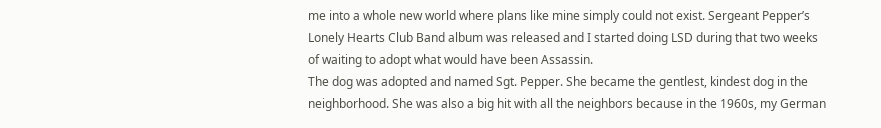me into a whole new world where plans like mine simply could not exist. Sergeant Pepper’s Lonely Hearts Club Band album was released and I started doing LSD during that two weeks of waiting to adopt what would have been Assassin.
The dog was adopted and named Sgt. Pepper. She became the gentlest, kindest dog in the neighborhood. She was also a big hit with all the neighbors because in the 1960s, my German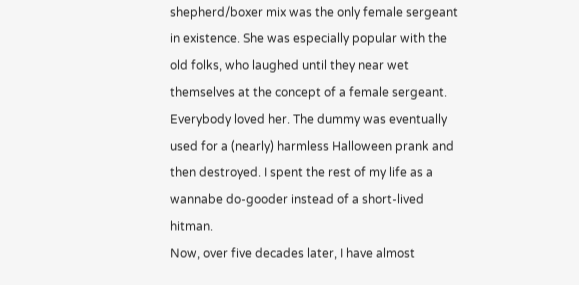shepherd/boxer mix was the only female sergeant in existence. She was especially popular with the old folks, who laughed until they near wet themselves at the concept of a female sergeant. Everybody loved her. The dummy was eventually used for a (nearly) harmless Halloween prank and then destroyed. I spent the rest of my life as a wannabe do-gooder instead of a short-lived hitman.
Now, over five decades later, I have almost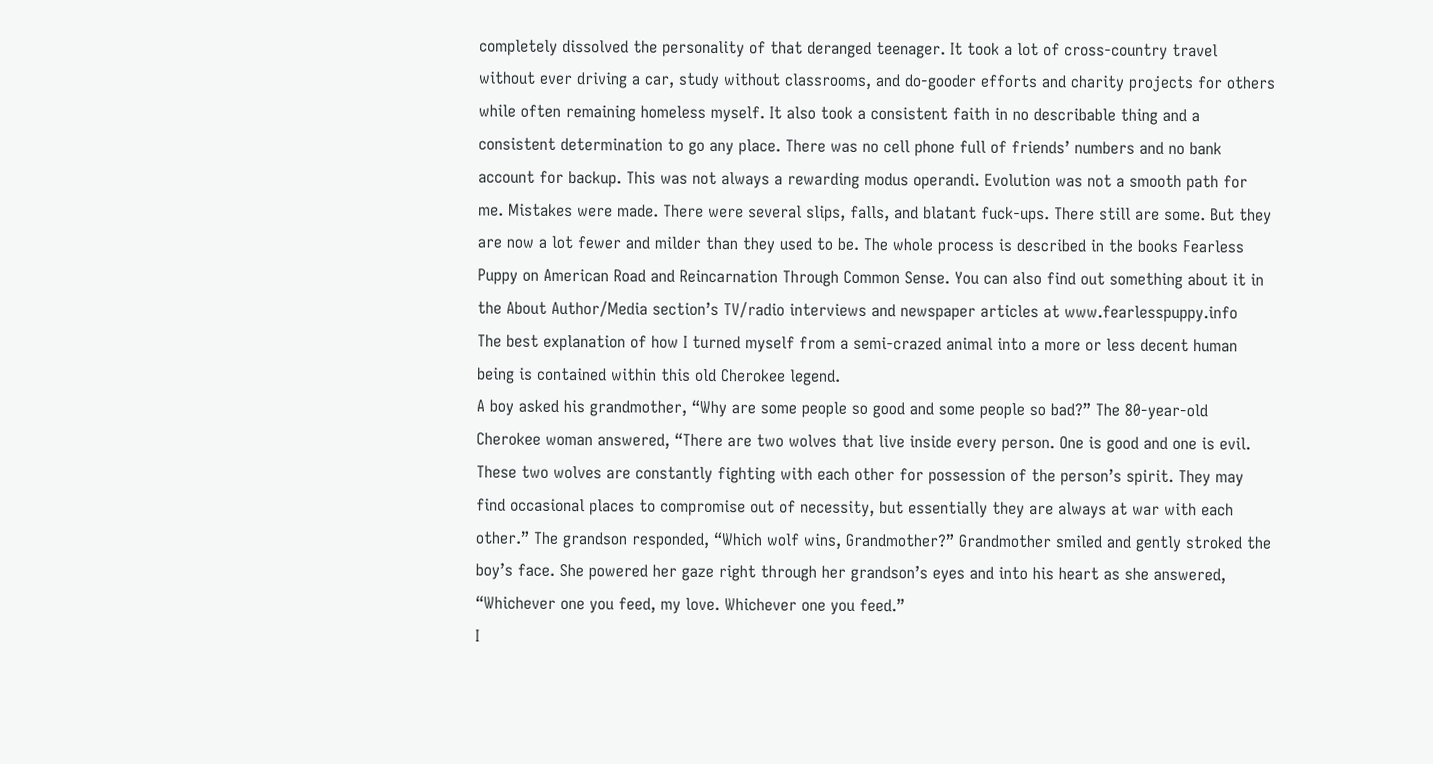completely dissolved the personality of that deranged teenager. It took a lot of cross-country travel without ever driving a car, study without classrooms, and do-gooder efforts and charity projects for others while often remaining homeless myself. It also took a consistent faith in no describable thing and a consistent determination to go any place. There was no cell phone full of friends’ numbers and no bank account for backup. This was not always a rewarding modus operandi. Evolution was not a smooth path for me. Mistakes were made. There were several slips, falls, and blatant fuck-ups. There still are some. But they are now a lot fewer and milder than they used to be. The whole process is described in the books Fearless Puppy on American Road and Reincarnation Through Common Sense. You can also find out something about it in the About Author/Media section’s TV/radio interviews and newspaper articles at www.fearlesspuppy.info
The best explanation of how I turned myself from a semi-crazed animal into a more or less decent human being is contained within this old Cherokee legend.
A boy asked his grandmother, “Why are some people so good and some people so bad?” The 80-year-old Cherokee woman answered, “There are two wolves that live inside every person. One is good and one is evil. These two wolves are constantly fighting with each other for possession of the person’s spirit. They may find occasional places to compromise out of necessity, but essentially they are always at war with each other.” The grandson responded, “Which wolf wins, Grandmother?” Grandmother smiled and gently stroked the boy’s face. She powered her gaze right through her grandson’s eyes and into his heart as she answered, “Whichever one you feed, my love. Whichever one you feed.”
I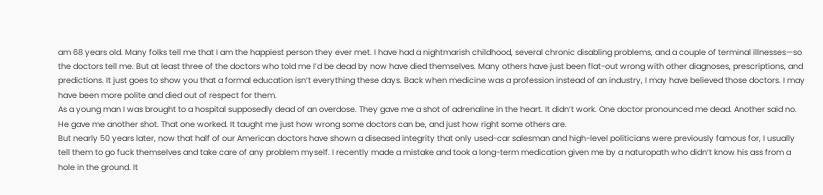am 68 years old. Many folks tell me that I am the happiest person they ever met. I have had a nightmarish childhood, several chronic disabling problems, and a couple of terminal illnesses—so the doctors tell me. But at least three of the doctors who told me I’d be dead by now have died themselves. Many others have just been flat-out wrong with other diagnoses, prescriptions, and predictions. It just goes to show you that a formal education isn’t everything these days. Back when medicine was a profession instead of an industry, I may have believed those doctors. I may have been more polite and died out of respect for them.
As a young man I was brought to a hospital supposedly dead of an overdose. They gave me a shot of adrenaline in the heart. It didn’t work. One doctor pronounced me dead. Another said no. He gave me another shot. That one worked. It taught me just how wrong some doctors can be, and just how right some others are.
But nearly 50 years later, now that half of our American doctors have shown a diseased integrity that only used-car salesman and high-level politicians were previously famous for, I usually tell them to go fuck themselves and take care of any problem myself. I recently made a mistake and took a long-term medication given me by a naturopath who didn’t know his ass from a hole in the ground. It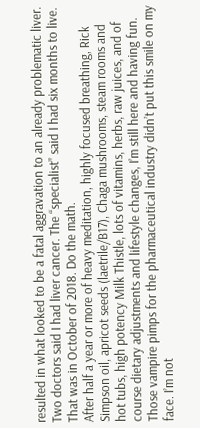resulted in what looked to be a fatal aggravation to an already problematic liver. Two doctors said I had liver cancer. The “specialist” said I had six months to live. That was in October of 2018. Do the math.
After half a year or more of heavy meditation, highly focused breathing, Rick Simpson oil, apricot seeds (laetrile/B17), Chaga mushrooms, steam rooms and hot tubs, high potency Milk Thistle, lots of vitamins, herbs, raw juices, and of course dietary adjustments and lifestyle changes, I’m still here and having fun. Those vampire pimps for the pharmaceutical industry didn’t put this smile on my face. I’m not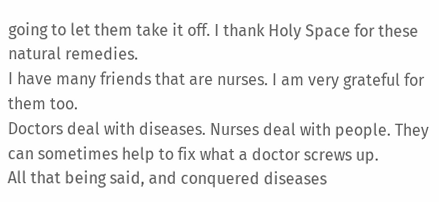going to let them take it off. I thank Holy Space for these natural remedies.
I have many friends that are nurses. I am very grateful for them too.
Doctors deal with diseases. Nurses deal with people. They can sometimes help to fix what a doctor screws up.
All that being said, and conquered diseases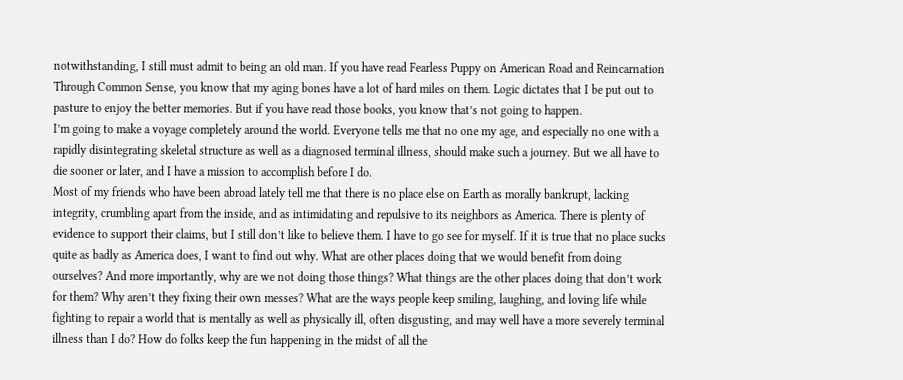notwithstanding, I still must admit to being an old man. If you have read Fearless Puppy on American Road and Reincarnation Through Common Sense, you know that my aging bones have a lot of hard miles on them. Logic dictates that I be put out to pasture to enjoy the better memories. But if you have read those books, you know that’s not going to happen.
I’m going to make a voyage completely around the world. Everyone tells me that no one my age, and especially no one with a rapidly disintegrating skeletal structure as well as a diagnosed terminal illness, should make such a journey. But we all have to die sooner or later, and I have a mission to accomplish before I do.
Most of my friends who have been abroad lately tell me that there is no place else on Earth as morally bankrupt, lacking integrity, crumbling apart from the inside, and as intimidating and repulsive to its neighbors as America. There is plenty of evidence to support their claims, but I still don’t like to believe them. I have to go see for myself. If it is true that no place sucks quite as badly as America does, I want to find out why. What are other places doing that we would benefit from doing ourselves? And more importantly, why are we not doing those things? What things are the other places doing that don’t work for them? Why aren’t they fixing their own messes? What are the ways people keep smiling, laughing, and loving life while fighting to repair a world that is mentally as well as physically ill, often disgusting, and may well have a more severely terminal illness than I do? How do folks keep the fun happening in the midst of all the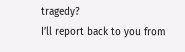tragedy?
I’ll report back to you from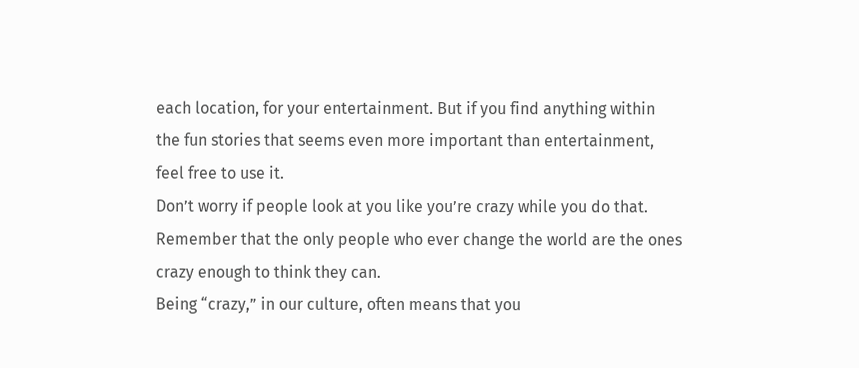each location, for your entertainment. But if you find anything within the fun stories that seems even more important than entertainment, feel free to use it.
Don’t worry if people look at you like you’re crazy while you do that. Remember that the only people who ever change the world are the ones crazy enough to think they can.
Being “crazy,” in our culture, often means that you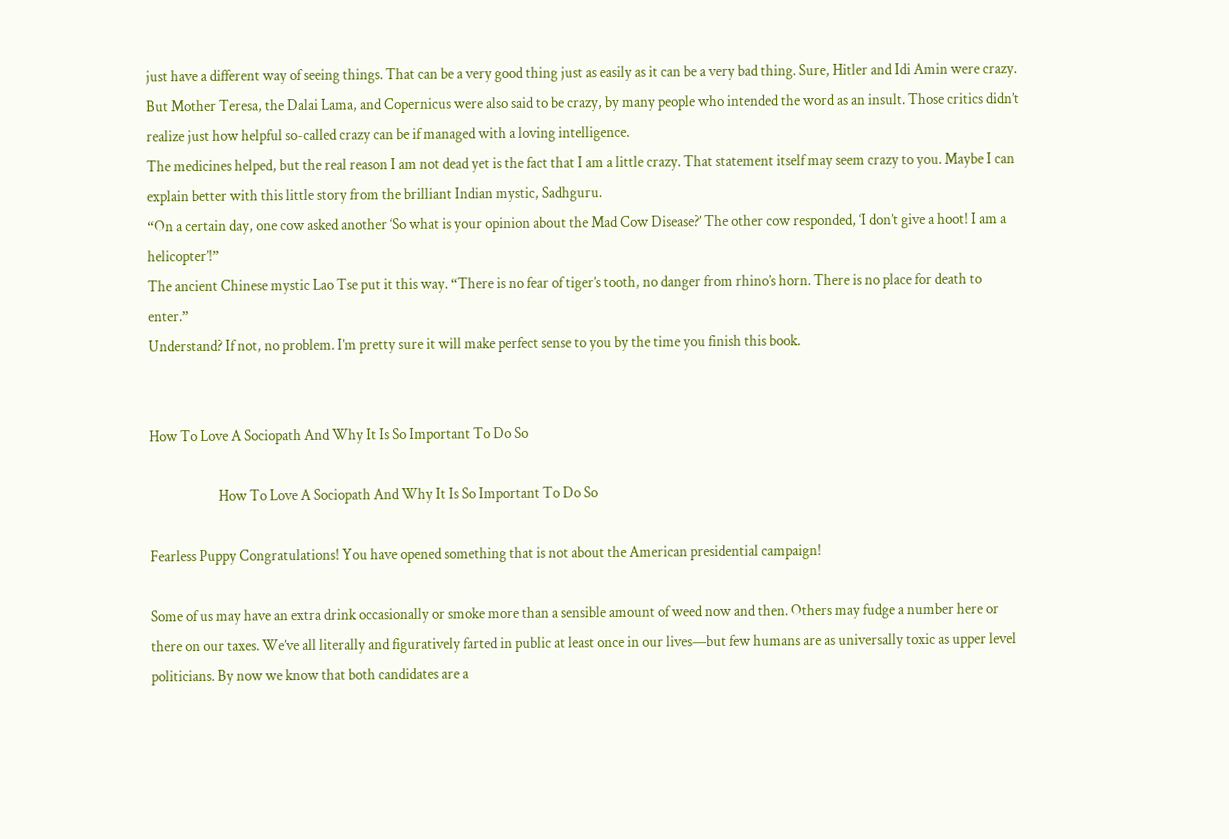just have a different way of seeing things. That can be a very good thing just as easily as it can be a very bad thing. Sure, Hitler and Idi Amin were crazy. But Mother Teresa, the Dalai Lama, and Copernicus were also said to be crazy, by many people who intended the word as an insult. Those critics didn’t realize just how helpful so-called crazy can be if managed with a loving intelligence.
The medicines helped, but the real reason I am not dead yet is the fact that I am a little crazy. That statement itself may seem crazy to you. Maybe I can explain better with this little story from the brilliant Indian mystic, Sadhguru.
“On a certain day, one cow asked another ‘So what is your opinion about the Mad Cow Disease?’ The other cow responded, ‘I don’t give a hoot! I am a helicopter’!”
The ancient Chinese mystic Lao Tse put it this way. “There is no fear of tiger’s tooth, no danger from rhino’s horn. There is no place for death to enter.”
Understand? If not, no problem. I’m pretty sure it will make perfect sense to you by the time you finish this book.


How To Love A Sociopath And Why It Is So Important To Do So

                       How To Love A Sociopath And Why It Is So Important To Do So

Fearless Puppy Congratulations! You have opened something that is not about the American presidential campaign!

Some of us may have an extra drink occasionally or smoke more than a sensible amount of weed now and then. Others may fudge a number here or there on our taxes. We’ve all literally and figuratively farted in public at least once in our lives—but few humans are as universally toxic as upper level politicians. By now we know that both candidates are a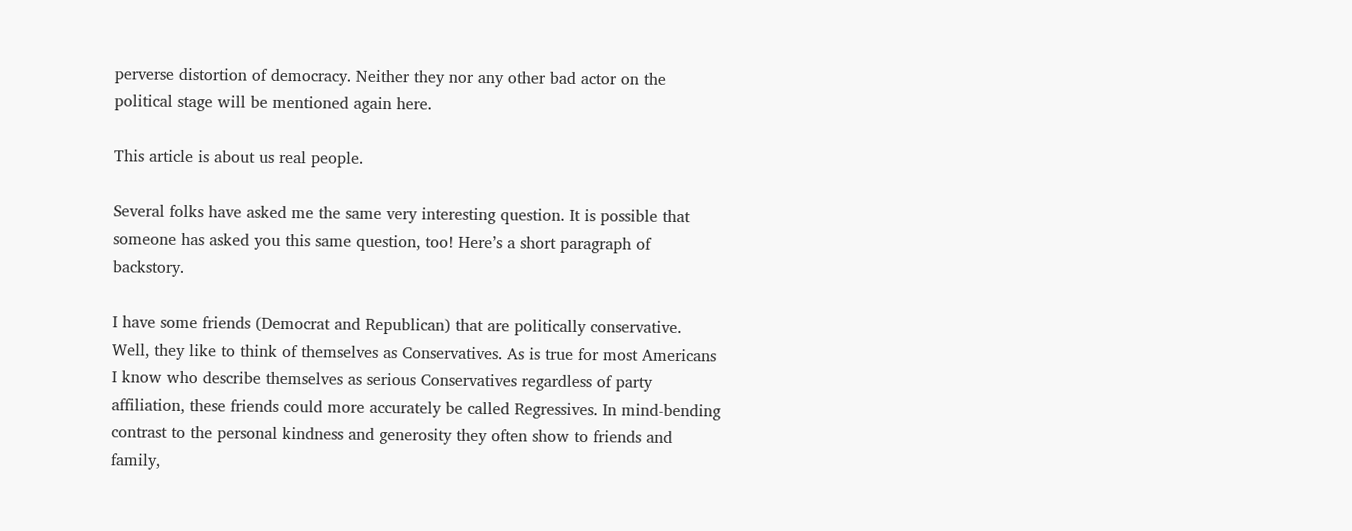perverse distortion of democracy. Neither they nor any other bad actor on the political stage will be mentioned again here.

This article is about us real people.

Several folks have asked me the same very interesting question. It is possible that someone has asked you this same question, too! Here’s a short paragraph of backstory.

I have some friends (Democrat and Republican) that are politically conservative. Well, they like to think of themselves as Conservatives. As is true for most Americans I know who describe themselves as serious Conservatives regardless of party affiliation, these friends could more accurately be called Regressives. In mind-bending contrast to the personal kindness and generosity they often show to friends and family,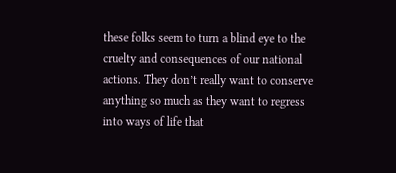these folks seem to turn a blind eye to the cruelty and consequences of our national actions. They don’t really want to conserve anything so much as they want to regress into ways of life that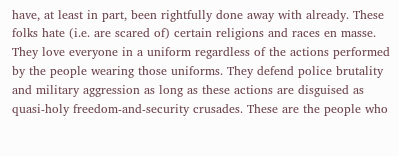have, at least in part, been rightfully done away with already. These folks hate (i.e. are scared of) certain religions and races en masse. They love everyone in a uniform regardless of the actions performed by the people wearing those uniforms. They defend police brutality and military aggression as long as these actions are disguised as quasi-holy freedom-and-security crusades. These are the people who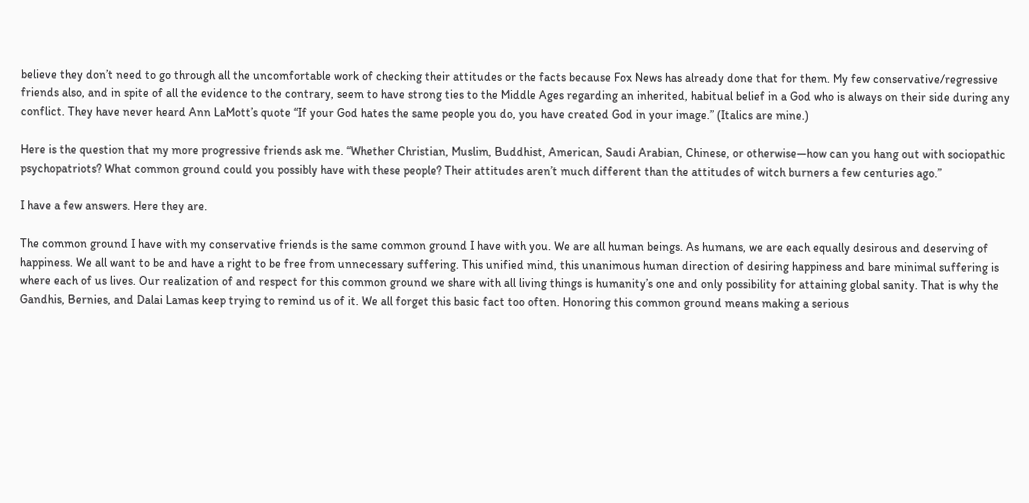believe they don’t need to go through all the uncomfortable work of checking their attitudes or the facts because Fox News has already done that for them. My few conservative/regressive friends also, and in spite of all the evidence to the contrary, seem to have strong ties to the Middle Ages regarding an inherited, habitual belief in a God who is always on their side during any conflict. They have never heard Ann LaMott’s quote “If your God hates the same people you do, you have created God in your image.” (Italics are mine.)

Here is the question that my more progressive friends ask me. “Whether Christian, Muslim, Buddhist, American, Saudi Arabian, Chinese, or otherwise—how can you hang out with sociopathic psychopatriots? What common ground could you possibly have with these people? Their attitudes aren’t much different than the attitudes of witch burners a few centuries ago.”

I have a few answers. Here they are.

The common ground I have with my conservative friends is the same common ground I have with you. We are all human beings. As humans, we are each equally desirous and deserving of happiness. We all want to be and have a right to be free from unnecessary suffering. This unified mind, this unanimous human direction of desiring happiness and bare minimal suffering is where each of us lives. Our realization of and respect for this common ground we share with all living things is humanity’s one and only possibility for attaining global sanity. That is why the Gandhis, Bernies, and Dalai Lamas keep trying to remind us of it. We all forget this basic fact too often. Honoring this common ground means making a serious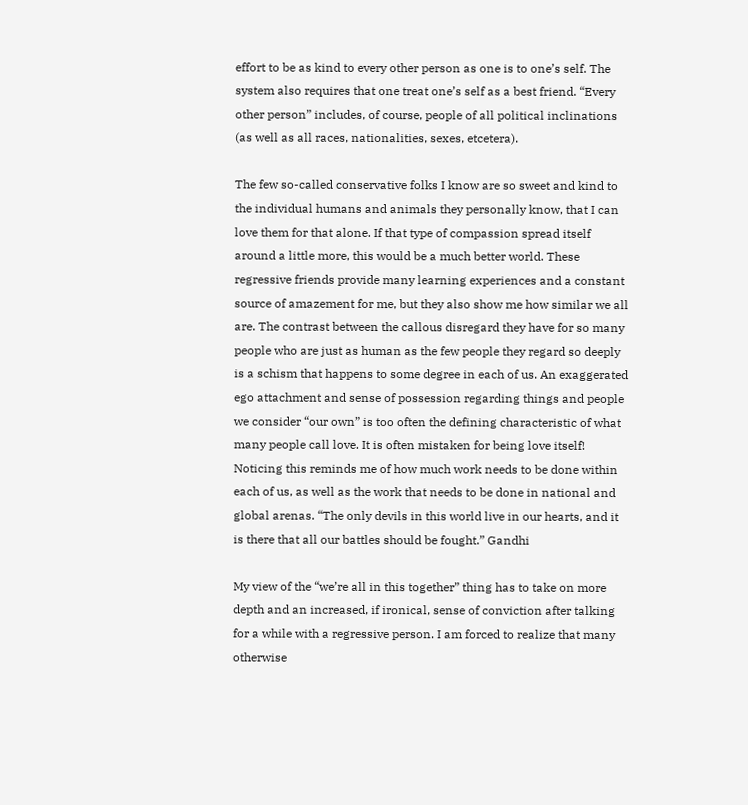effort to be as kind to every other person as one is to one’s self. The system also requires that one treat one’s self as a best friend. “Every other person” includes, of course, people of all political inclinations (as well as all races, nationalities, sexes, etcetera).

The few so-called conservative folks I know are so sweet and kind to the individual humans and animals they personally know, that I can love them for that alone. If that type of compassion spread itself around a little more, this would be a much better world. These regressive friends provide many learning experiences and a constant source of amazement for me, but they also show me how similar we all are. The contrast between the callous disregard they have for so many people who are just as human as the few people they regard so deeply is a schism that happens to some degree in each of us. An exaggerated ego attachment and sense of possession regarding things and people we consider “our own” is too often the defining characteristic of what many people call love. It is often mistaken for being love itself! Noticing this reminds me of how much work needs to be done within each of us, as well as the work that needs to be done in national and global arenas. “The only devils in this world live in our hearts, and it is there that all our battles should be fought.” Gandhi

My view of the “we’re all in this together” thing has to take on more depth and an increased, if ironical, sense of conviction after talking for a while with a regressive person. I am forced to realize that many otherwise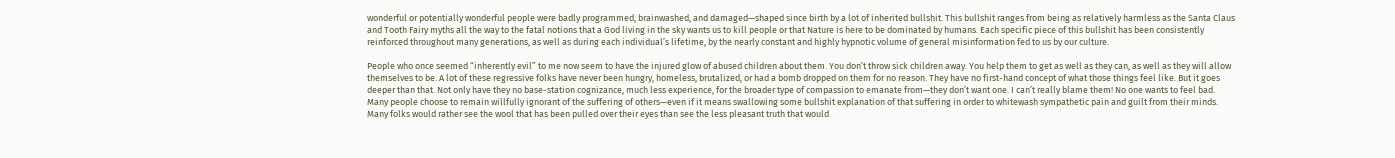wonderful or potentially wonderful people were badly programmed, brainwashed, and damaged—shaped since birth by a lot of inherited bullshit. This bullshit ranges from being as relatively harmless as the Santa Claus and Tooth Fairy myths all the way to the fatal notions that a God living in the sky wants us to kill people or that Nature is here to be dominated by humans. Each specific piece of this bullshit has been consistently reinforced throughout many generations, as well as during each individual’s lifetime, by the nearly constant and highly hypnotic volume of general misinformation fed to us by our culture.

People who once seemed “inherently evil” to me now seem to have the injured glow of abused children about them. You don’t throw sick children away. You help them to get as well as they can, as well as they will allow themselves to be. A lot of these regressive folks have never been hungry, homeless, brutalized, or had a bomb dropped on them for no reason. They have no first-hand concept of what those things feel like. But it goes deeper than that. Not only have they no base-station cognizance, much less experience, for the broader type of compassion to emanate from—they don’t want one. I can’t really blame them! No one wants to feel bad. Many people choose to remain willfully ignorant of the suffering of others—even if it means swallowing some bullshit explanation of that suffering in order to whitewash sympathetic pain and guilt from their minds. Many folks would rather see the wool that has been pulled over their eyes than see the less pleasant truth that would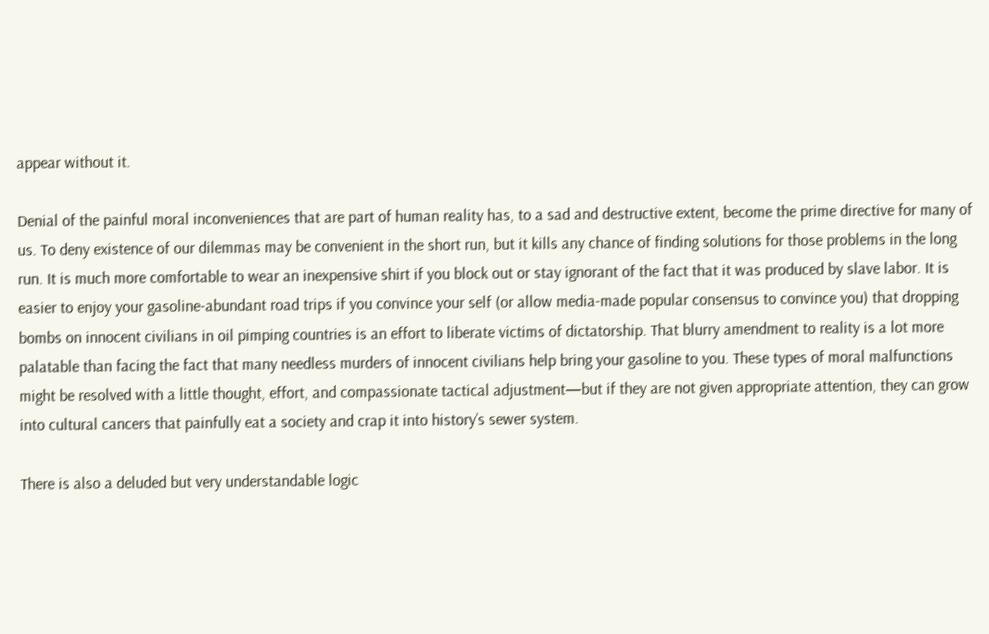appear without it.

Denial of the painful moral inconveniences that are part of human reality has, to a sad and destructive extent, become the prime directive for many of us. To deny existence of our dilemmas may be convenient in the short run, but it kills any chance of finding solutions for those problems in the long run. It is much more comfortable to wear an inexpensive shirt if you block out or stay ignorant of the fact that it was produced by slave labor. It is easier to enjoy your gasoline-abundant road trips if you convince your self (or allow media-made popular consensus to convince you) that dropping bombs on innocent civilians in oil pimping countries is an effort to liberate victims of dictatorship. That blurry amendment to reality is a lot more palatable than facing the fact that many needless murders of innocent civilians help bring your gasoline to you. These types of moral malfunctions might be resolved with a little thought, effort, and compassionate tactical adjustment—but if they are not given appropriate attention, they can grow into cultural cancers that painfully eat a society and crap it into history’s sewer system.

There is also a deluded but very understandable logic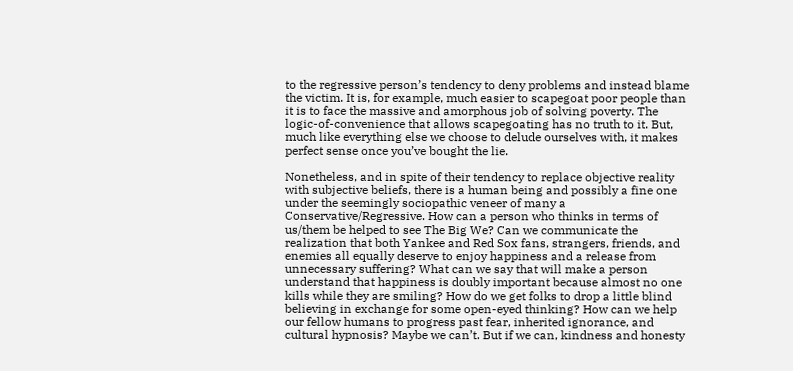to the regressive person’s tendency to deny problems and instead blame the victim. It is, for example, much easier to scapegoat poor people than it is to face the massive and amorphous job of solving poverty. The logic-of-convenience that allows scapegoating has no truth to it. But, much like everything else we choose to delude ourselves with, it makes perfect sense once you’ve bought the lie.

Nonetheless, and in spite of their tendency to replace objective reality with subjective beliefs, there is a human being and possibly a fine one under the seemingly sociopathic veneer of many a Conservative/Regressive. How can a person who thinks in terms of us/them be helped to see The Big We? Can we communicate the realization that both Yankee and Red Sox fans, strangers, friends, and enemies all equally deserve to enjoy happiness and a release from unnecessary suffering? What can we say that will make a person understand that happiness is doubly important because almost no one kills while they are smiling? How do we get folks to drop a little blind believing in exchange for some open-eyed thinking? How can we help our fellow humans to progress past fear, inherited ignorance, and cultural hypnosis? Maybe we can’t. But if we can, kindness and honesty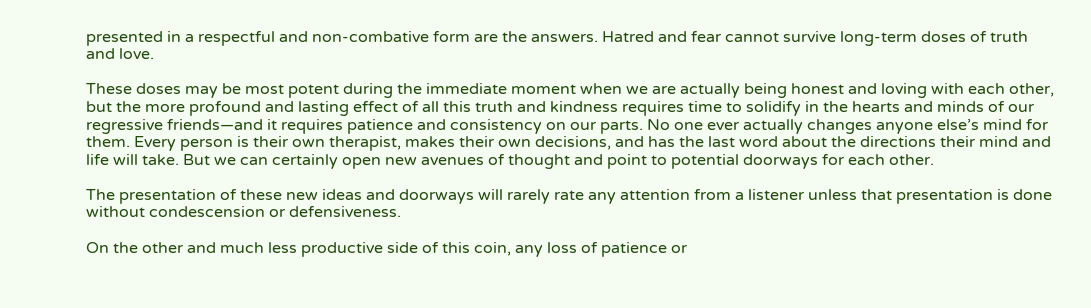presented in a respectful and non-combative form are the answers. Hatred and fear cannot survive long-term doses of truth and love.

These doses may be most potent during the immediate moment when we are actually being honest and loving with each other, but the more profound and lasting effect of all this truth and kindness requires time to solidify in the hearts and minds of our regressive friends—and it requires patience and consistency on our parts. No one ever actually changes anyone else’s mind for them. Every person is their own therapist, makes their own decisions, and has the last word about the directions their mind and life will take. But we can certainly open new avenues of thought and point to potential doorways for each other.

The presentation of these new ideas and doorways will rarely rate any attention from a listener unless that presentation is done without condescension or defensiveness.

On the other and much less productive side of this coin, any loss of patience or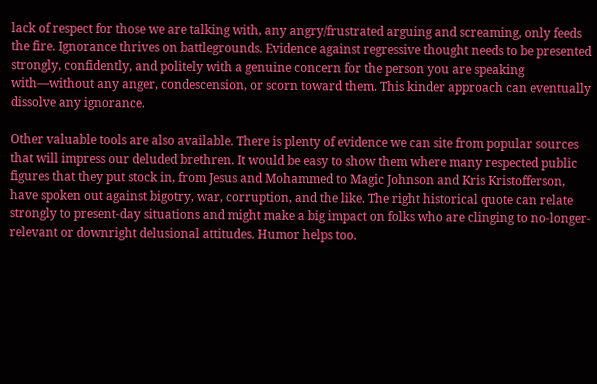lack of respect for those we are talking with, any angry/frustrated arguing and screaming, only feeds the fire. Ignorance thrives on battlegrounds. Evidence against regressive thought needs to be presented strongly, confidently, and politely with a genuine concern for the person you are speaking with—without any anger, condescension, or scorn toward them. This kinder approach can eventually dissolve any ignorance.

Other valuable tools are also available. There is plenty of evidence we can site from popular sources that will impress our deluded brethren. It would be easy to show them where many respected public figures that they put stock in, from Jesus and Mohammed to Magic Johnson and Kris Kristofferson, have spoken out against bigotry, war, corruption, and the like. The right historical quote can relate strongly to present-day situations and might make a big impact on folks who are clinging to no-longer-relevant or downright delusional attitudes. Humor helps too.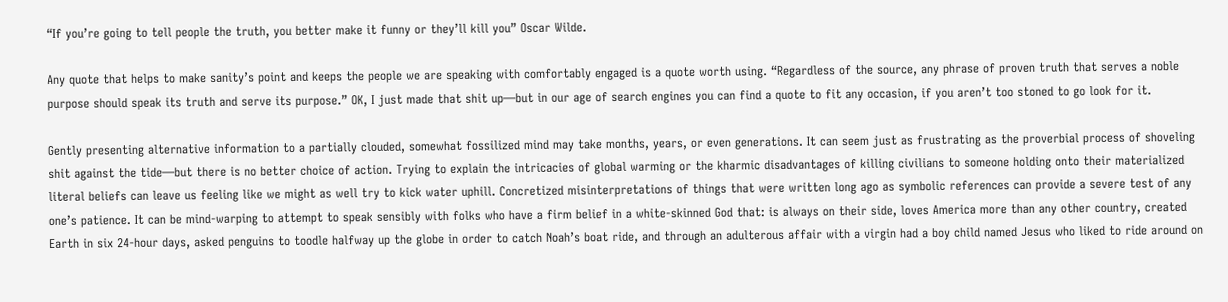“If you’re going to tell people the truth, you better make it funny or they’ll kill you” Oscar Wilde.

Any quote that helps to make sanity’s point and keeps the people we are speaking with comfortably engaged is a quote worth using. “Regardless of the source, any phrase of proven truth that serves a noble purpose should speak its truth and serve its purpose.” OK, I just made that shit up—but in our age of search engines you can find a quote to fit any occasion, if you aren’t too stoned to go look for it.

Gently presenting alternative information to a partially clouded, somewhat fossilized mind may take months, years, or even generations. It can seem just as frustrating as the proverbial process of shoveling shit against the tide—but there is no better choice of action. Trying to explain the intricacies of global warming or the kharmic disadvantages of killing civilians to someone holding onto their materialized literal beliefs can leave us feeling like we might as well try to kick water uphill. Concretized misinterpretations of things that were written long ago as symbolic references can provide a severe test of any one’s patience. It can be mind-warping to attempt to speak sensibly with folks who have a firm belief in a white-skinned God that: is always on their side, loves America more than any other country, created Earth in six 24-hour days, asked penguins to toodle halfway up the globe in order to catch Noah’s boat ride, and through an adulterous affair with a virgin had a boy child named Jesus who liked to ride around on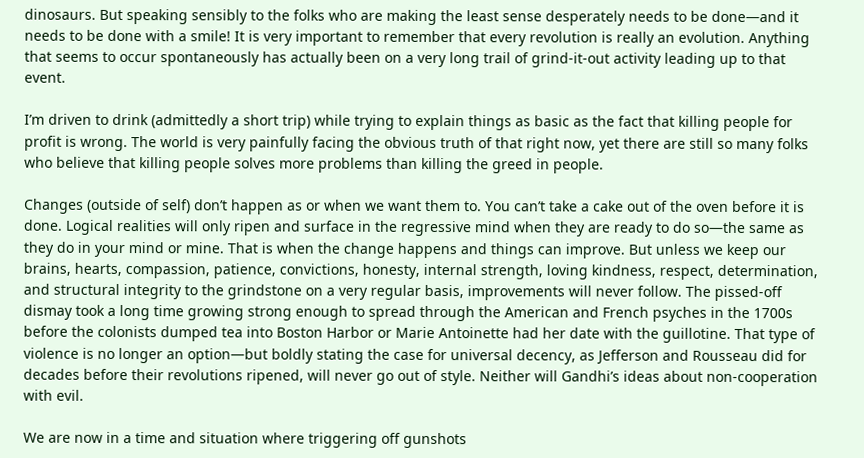dinosaurs. But speaking sensibly to the folks who are making the least sense desperately needs to be done—and it needs to be done with a smile! It is very important to remember that every revolution is really an evolution. Anything that seems to occur spontaneously has actually been on a very long trail of grind-it-out activity leading up to that event.

I’m driven to drink (admittedly a short trip) while trying to explain things as basic as the fact that killing people for profit is wrong. The world is very painfully facing the obvious truth of that right now, yet there are still so many folks who believe that killing people solves more problems than killing the greed in people.

Changes (outside of self) don’t happen as or when we want them to. You can’t take a cake out of the oven before it is done. Logical realities will only ripen and surface in the regressive mind when they are ready to do so—the same as they do in your mind or mine. That is when the change happens and things can improve. But unless we keep our brains, hearts, compassion, patience, convictions, honesty, internal strength, loving kindness, respect, determination, and structural integrity to the grindstone on a very regular basis, improvements will never follow. The pissed-off dismay took a long time growing strong enough to spread through the American and French psyches in the 1700s before the colonists dumped tea into Boston Harbor or Marie Antoinette had her date with the guillotine. That type of violence is no longer an option—but boldly stating the case for universal decency, as Jefferson and Rousseau did for decades before their revolutions ripened, will never go out of style. Neither will Gandhi’s ideas about non-cooperation with evil.

We are now in a time and situation where triggering off gunshots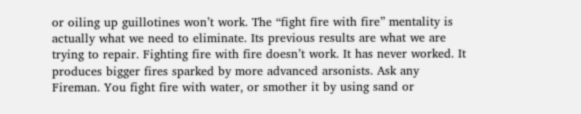or oiling up guillotines won’t work. The “fight fire with fire” mentality is actually what we need to eliminate. Its previous results are what we are trying to repair. Fighting fire with fire doesn’t work. It has never worked. It produces bigger fires sparked by more advanced arsonists. Ask any Fireman. You fight fire with water, or smother it by using sand or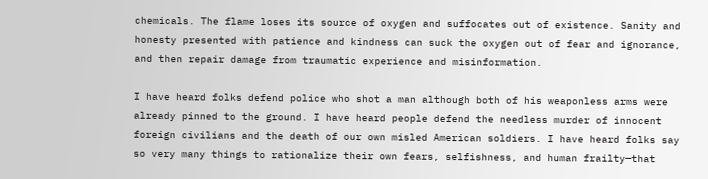chemicals. The flame loses its source of oxygen and suffocates out of existence. Sanity and honesty presented with patience and kindness can suck the oxygen out of fear and ignorance, and then repair damage from traumatic experience and misinformation.

I have heard folks defend police who shot a man although both of his weaponless arms were already pinned to the ground. I have heard people defend the needless murder of innocent foreign civilians and the death of our own misled American soldiers. I have heard folks say so very many things to rationalize their own fears, selfishness, and human frailty—that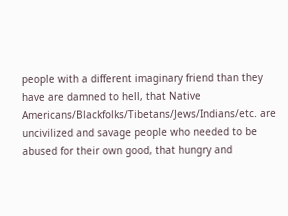people with a different imaginary friend than they have are damned to hell, that Native Americans/Blackfolks/Tibetans/Jews/Indians/etc. are uncivilized and savage people who needed to be abused for their own good, that hungry and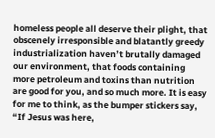homeless people all deserve their plight, that obscenely irresponsible and blatantly greedy industrialization haven’t brutally damaged our environment, that foods containing more petroleum and toxins than nutrition are good for you, and so much more. It is easy for me to think, as the bumper stickers say, “If Jesus was here,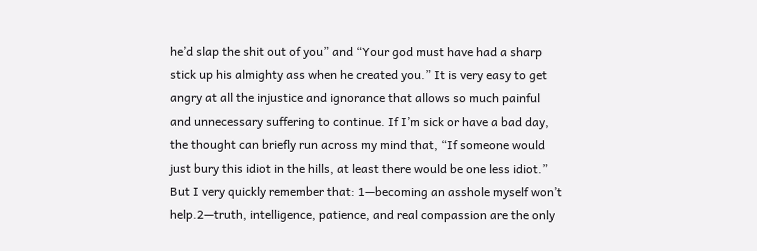he’d slap the shit out of you” and “Your god must have had a sharp stick up his almighty ass when he created you.” It is very easy to get angry at all the injustice and ignorance that allows so much painful and unnecessary suffering to continue. If I’m sick or have a bad day, the thought can briefly run across my mind that, “If someone would just bury this idiot in the hills, at least there would be one less idiot.” But I very quickly remember that: 1—becoming an asshole myself won’t help.2—truth, intelligence, patience, and real compassion are the only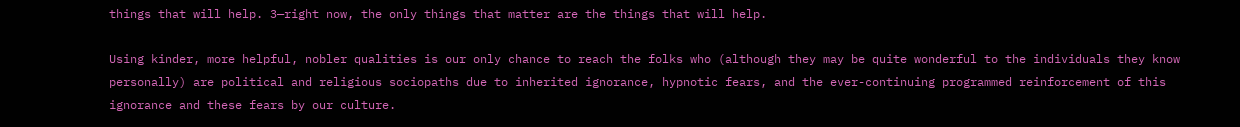things that will help. 3—right now, the only things that matter are the things that will help.

Using kinder, more helpful, nobler qualities is our only chance to reach the folks who (although they may be quite wonderful to the individuals they know personally) are political and religious sociopaths due to inherited ignorance, hypnotic fears, and the ever-continuing programmed reinforcement of this ignorance and these fears by our culture.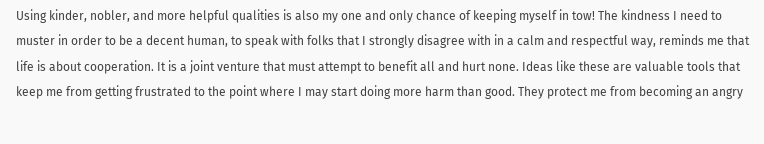Using kinder, nobler, and more helpful qualities is also my one and only chance of keeping myself in tow! The kindness I need to muster in order to be a decent human, to speak with folks that I strongly disagree with in a calm and respectful way, reminds me that life is about cooperation. It is a joint venture that must attempt to benefit all and hurt none. Ideas like these are valuable tools that keep me from getting frustrated to the point where I may start doing more harm than good. They protect me from becoming an angry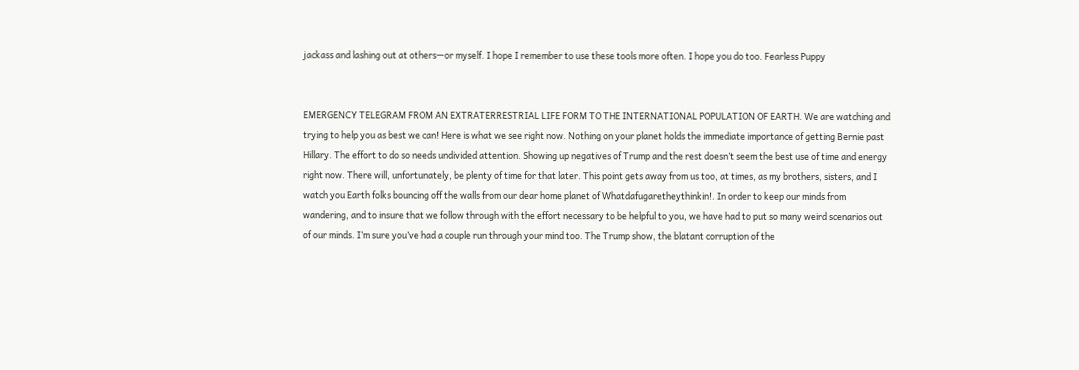jackass and lashing out at others—or myself. I hope I remember to use these tools more often. I hope you do too. Fearless Puppy


EMERGENCY TELEGRAM FROM AN EXTRATERRESTRIAL LIFE FORM TO THE INTERNATIONAL POPULATION OF EARTH. We are watching and trying to help you as best we can! Here is what we see right now. Nothing on your planet holds the immediate importance of getting Bernie past Hillary. The effort to do so needs undivided attention. Showing up negatives of Trump and the rest doesn’t seem the best use of time and energy right now. There will, unfortunately, be plenty of time for that later. This point gets away from us too, at times, as my brothers, sisters, and I watch you Earth folks bouncing off the walls from our dear home planet of Whatdafugaretheythinkin!. In order to keep our minds from wandering, and to insure that we follow through with the effort necessary to be helpful to you, we have had to put so many weird scenarios out of our minds. I’m sure you’ve had a couple run through your mind too. The Trump show, the blatant corruption of the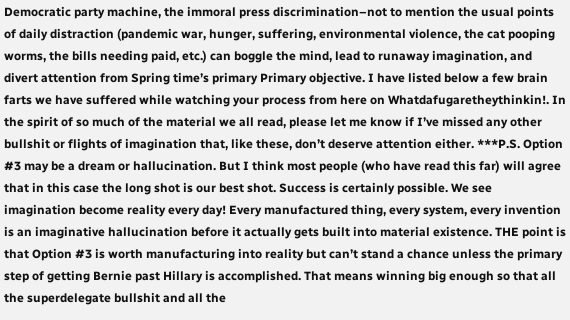Democratic party machine, the immoral press discrimination–not to mention the usual points of daily distraction (pandemic war, hunger, suffering, environmental violence, the cat pooping worms, the bills needing paid, etc.) can boggle the mind, lead to runaway imagination, and divert attention from Spring time’s primary Primary objective. I have listed below a few brain farts we have suffered while watching your process from here on Whatdafugaretheythinkin!. In the spirit of so much of the material we all read, please let me know if I’ve missed any other bullshit or flights of imagination that, like these, don’t deserve attention either. ***P.S. Option #3 may be a dream or hallucination. But I think most people (who have read this far) will agree that in this case the long shot is our best shot. Success is certainly possible. We see imagination become reality every day! Every manufactured thing, every system, every invention is an imaginative hallucination before it actually gets built into material existence. THE point is that Option #3 is worth manufacturing into reality but can’t stand a chance unless the primary step of getting Bernie past Hillary is accomplished. That means winning big enough so that all the superdelegate bullshit and all the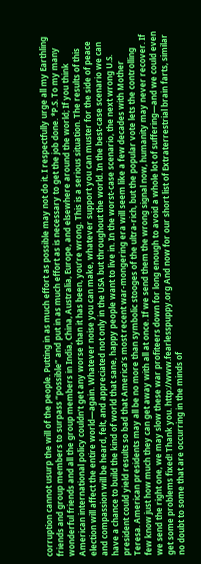corruption cannot usurp the will of the people. Putting in as much effort as possible may not do it. I respectfully urge all my Earthling friends and group members to surpass “possible” and put in as much effort as is necessary to get the job done. *P.S. To my many wonderful friends and all the group members in India, China, Australia, Europe, and elsewhere around the world; If you think American international policy couldn’t get any worse than it has been, you’re wrong. This is a serious situation. The results of this election will affect the entire world—again. Whatever noise you can make, whatever support you can muster for the side of peace and compassion will be heard, felt, and appreciated not only in the USA but throughout the world. In the best-case scenario we can have a chance to build the kind of world that sane, happy people want to live in. In the worst-case scenario, the next wrong U.S. president could yield results so bad that America’s most recent war-mongering era will seem like a few decades with Mother Teresa. American presidents may all be no more than symbolic stooges of the ultra-rich, but the popular vote lets the controlling few know just how much they can get away with all at once. If we send them the wrong signal now, humanity may never recover. If we send the right one, we may slow these war profiteers down for long enough to avoid a whole lot of suffering—and we could even get some problems fixed! Thank you. http://www.fearlesspuppy.org And now for our short list of Extraterrestrial brain farts, similar no doubt to some that are occurring in the minds of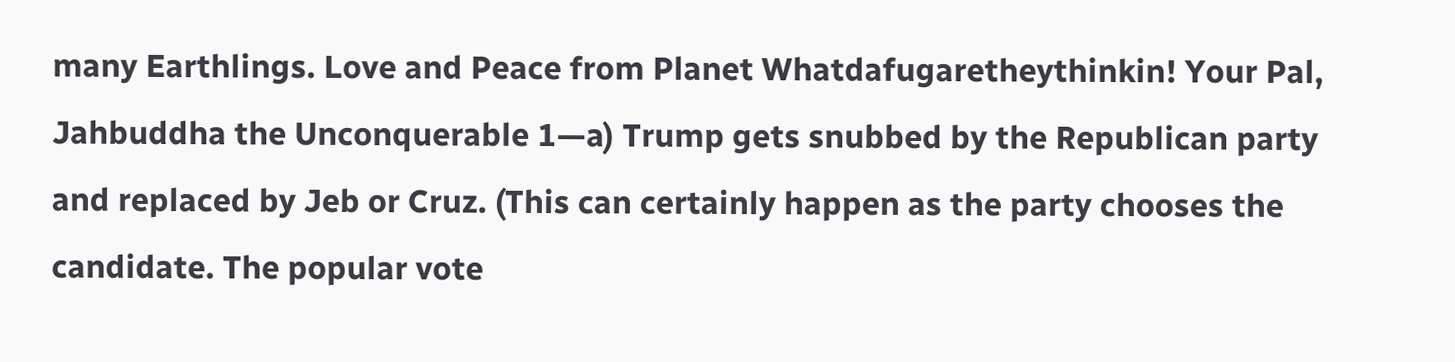many Earthlings. Love and Peace from Planet Whatdafugaretheythinkin! Your Pal, Jahbuddha the Unconquerable 1—a) Trump gets snubbed by the Republican party and replaced by Jeb or Cruz. (This can certainly happen as the party chooses the candidate. The popular vote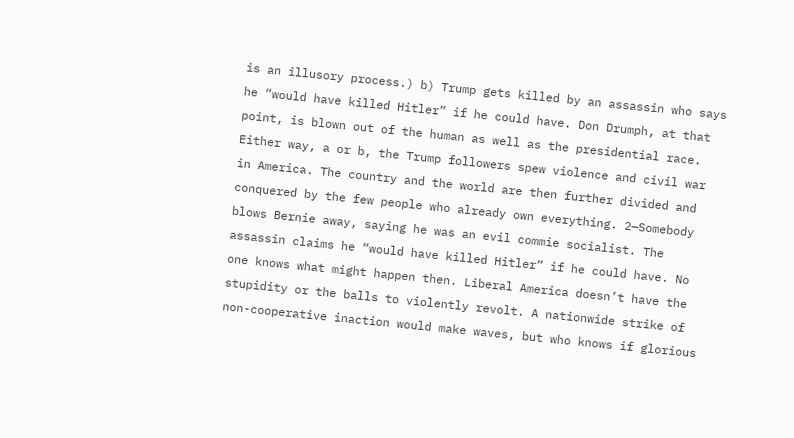is an illusory process.) b) Trump gets killed by an assassin who says he “would have killed Hitler” if he could have. Don Drumph, at that point, is blown out of the human as well as the presidential race. Either way, a or b, the Trump followers spew violence and civil war in America. The country and the world are then further divided and conquered by the few people who already own everything. 2—Somebody blows Bernie away, saying he was an evil commie socialist. The assassin claims he “would have killed Hitler” if he could have. No one knows what might happen then. Liberal America doesn’t have the stupidity or the balls to violently revolt. A nationwide strike of non-cooperative inaction would make waves, but who knows if glorious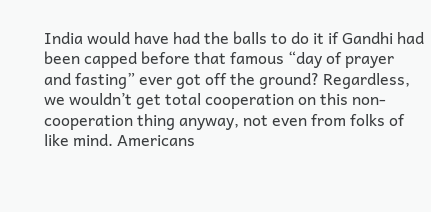India would have had the balls to do it if Gandhi had been capped before that famous “day of prayer and fasting” ever got off the ground? Regardless, we wouldn’t get total cooperation on this non-cooperation thing anyway, not even from folks of like mind. Americans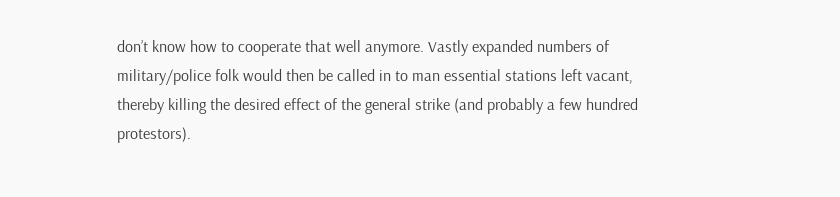don’t know how to cooperate that well anymore. Vastly expanded numbers of military/police folk would then be called in to man essential stations left vacant, thereby killing the desired effect of the general strike (and probably a few hundred protestors).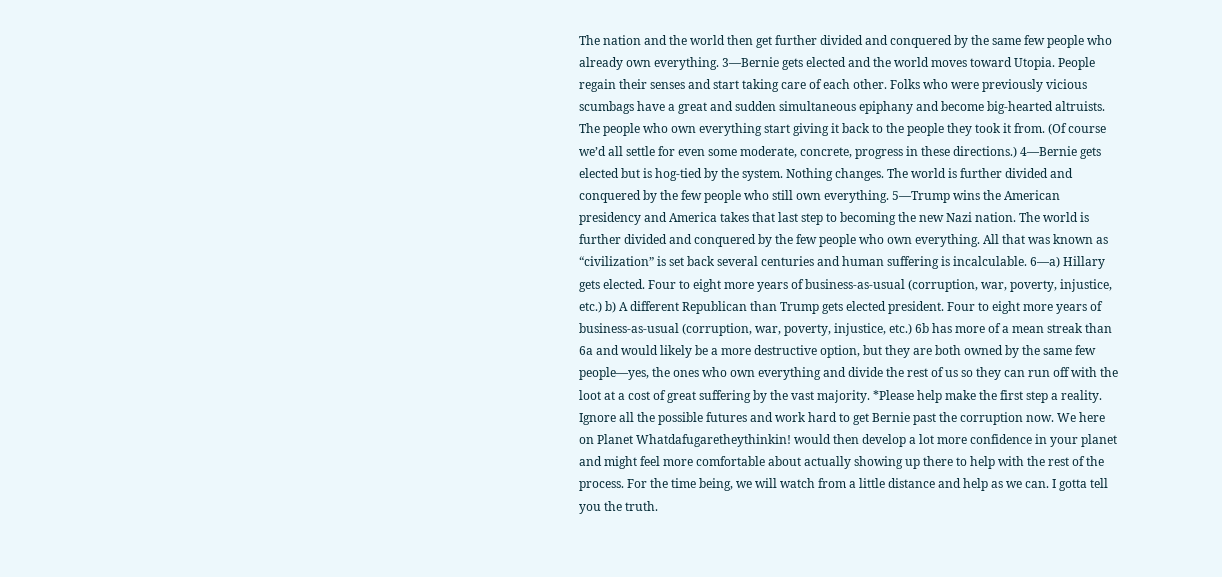The nation and the world then get further divided and conquered by the same few people who already own everything. 3—Bernie gets elected and the world moves toward Utopia. People regain their senses and start taking care of each other. Folks who were previously vicious scumbags have a great and sudden simultaneous epiphany and become big-hearted altruists. The people who own everything start giving it back to the people they took it from. (Of course we’d all settle for even some moderate, concrete, progress in these directions.) 4—Bernie gets elected but is hog-tied by the system. Nothing changes. The world is further divided and conquered by the few people who still own everything. 5—Trump wins the American presidency and America takes that last step to becoming the new Nazi nation. The world is further divided and conquered by the few people who own everything. All that was known as “civilization” is set back several centuries and human suffering is incalculable. 6—a) Hillary gets elected. Four to eight more years of business-as-usual (corruption, war, poverty, injustice, etc.) b) A different Republican than Trump gets elected president. Four to eight more years of business-as-usual (corruption, war, poverty, injustice, etc.) 6b has more of a mean streak than 6a and would likely be a more destructive option, but they are both owned by the same few people—yes, the ones who own everything and divide the rest of us so they can run off with the loot at a cost of great suffering by the vast majority. *Please help make the first step a reality. Ignore all the possible futures and work hard to get Bernie past the corruption now. We here on Planet Whatdafugaretheythinkin! would then develop a lot more confidence in your planet and might feel more comfortable about actually showing up there to help with the rest of the process. For the time being, we will watch from a little distance and help as we can. I gotta tell you the truth.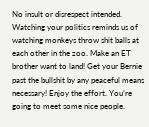No insult or disrespect intended. Watching your politics reminds us of watching monkeys throw shit balls at each other in the zoo. Make an ET brother want to land! Get your Bernie past the bullshit by any peaceful means necessary! Enjoy the effort. You’re going to meet some nice people.